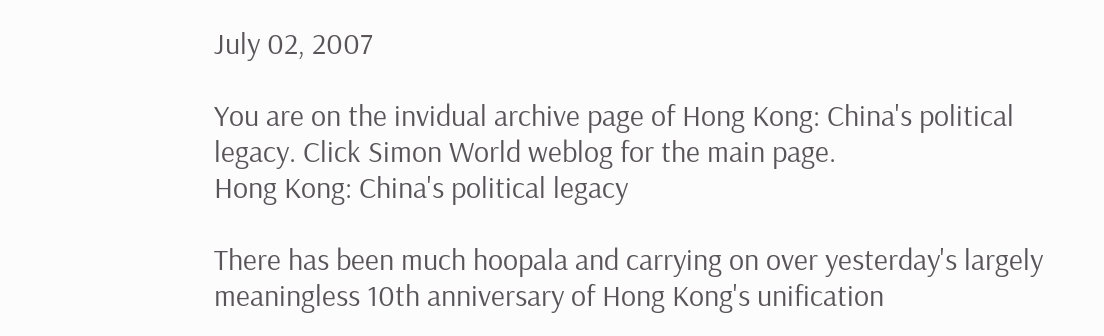July 02, 2007

You are on the invidual archive page of Hong Kong: China's political legacy. Click Simon World weblog for the main page.
Hong Kong: China's political legacy

There has been much hoopala and carrying on over yesterday's largely meaningless 10th anniversary of Hong Kong's unification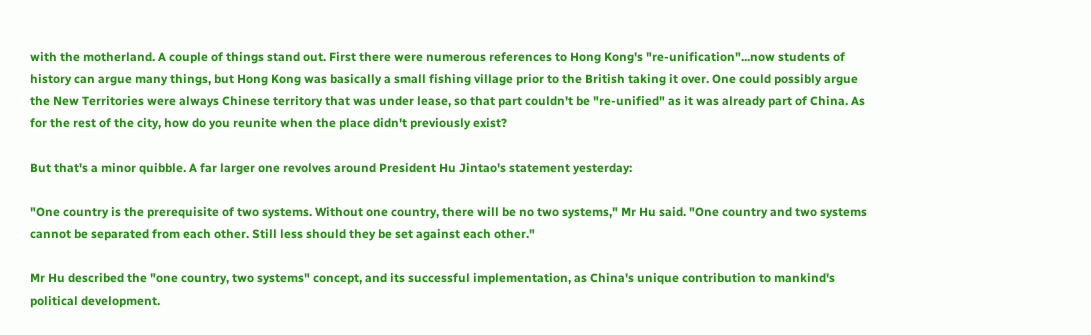with the motherland. A couple of things stand out. First there were numerous references to Hong Kong's "re-unification"...now students of history can argue many things, but Hong Kong was basically a small fishing village prior to the British taking it over. One could possibly argue the New Territories were always Chinese territory that was under lease, so that part couldn't be "re-unified" as it was already part of China. As for the rest of the city, how do you reunite when the place didn't previously exist?

But that's a minor quibble. A far larger one revolves around President Hu Jintao's statement yesterday:

"One country is the prerequisite of two systems. Without one country, there will be no two systems," Mr Hu said. "One country and two systems cannot be separated from each other. Still less should they be set against each other."

Mr Hu described the "one country, two systems" concept, and its successful implementation, as China's unique contribution to mankind's political development.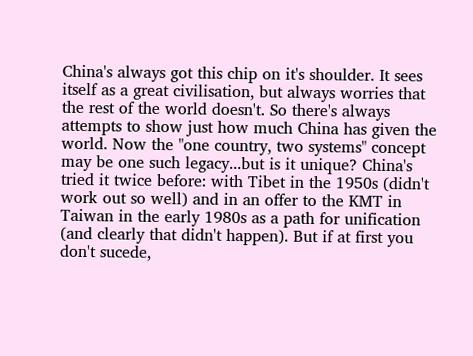China's always got this chip on it's shoulder. It sees itself as a great civilisation, but always worries that the rest of the world doesn't. So there's always attempts to show just how much China has given the world. Now the "one country, two systems" concept may be one such legacy...but is it unique? China's tried it twice before: with Tibet in the 1950s (didn't work out so well) and in an offer to the KMT in Taiwan in the early 1980s as a path for unification (and clearly that didn't happen). But if at first you don't sucede,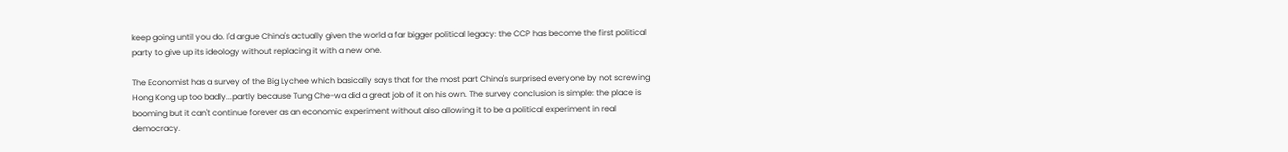keep going until you do. I'd argue China's actually given the world a far bigger political legacy: the CCP has become the first political party to give up its ideology without replacing it with a new one.

The Economist has a survey of the Big Lychee which basically says that for the most part China's surprised everyone by not screwing Hong Kong up too badly...partly because Tung Che-wa did a great job of it on his own. The survey conclusion is simple: the place is booming but it can't continue forever as an economic experiment without also allowing it to be a political experiment in real democracy.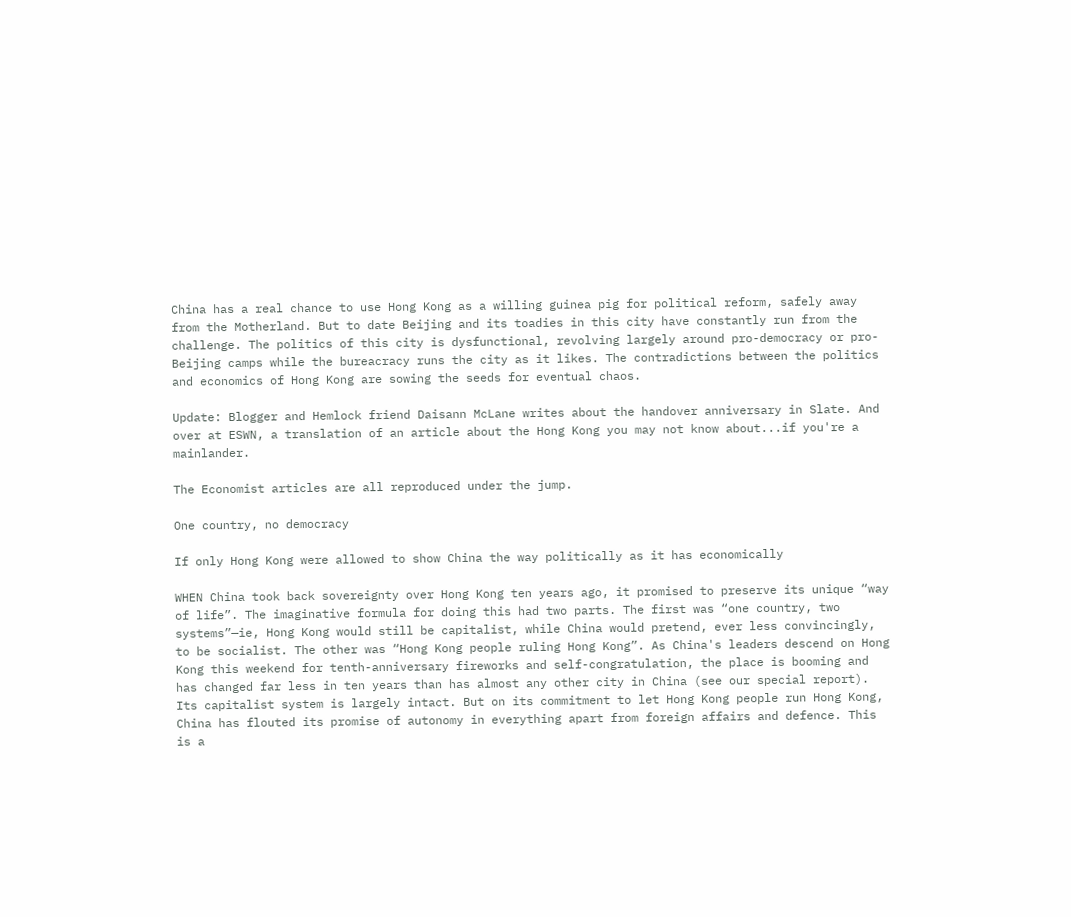China has a real chance to use Hong Kong as a willing guinea pig for political reform, safely away from the Motherland. But to date Beijing and its toadies in this city have constantly run from the challenge. The politics of this city is dysfunctional, revolving largely around pro-democracy or pro-Beijing camps while the bureacracy runs the city as it likes. The contradictions between the politics and economics of Hong Kong are sowing the seeds for eventual chaos.

Update: Blogger and Hemlock friend Daisann McLane writes about the handover anniversary in Slate. And over at ESWN, a translation of an article about the Hong Kong you may not know about...if you're a mainlander.

The Economist articles are all reproduced under the jump.

One country, no democracy

If only Hong Kong were allowed to show China the way politically as it has economically

WHEN China took back sovereignty over Hong Kong ten years ago, it promised to preserve its unique “way of life”. The imaginative formula for doing this had two parts. The first was “one country, two systems”—ie, Hong Kong would still be capitalist, while China would pretend, ever less convincingly, to be socialist. The other was “Hong Kong people ruling Hong Kong”. As China's leaders descend on Hong Kong this weekend for tenth-anniversary fireworks and self-congratulation, the place is booming and has changed far less in ten years than has almost any other city in China (see our special report). Its capitalist system is largely intact. But on its commitment to let Hong Kong people run Hong Kong, China has flouted its promise of autonomy in everything apart from foreign affairs and defence. This is a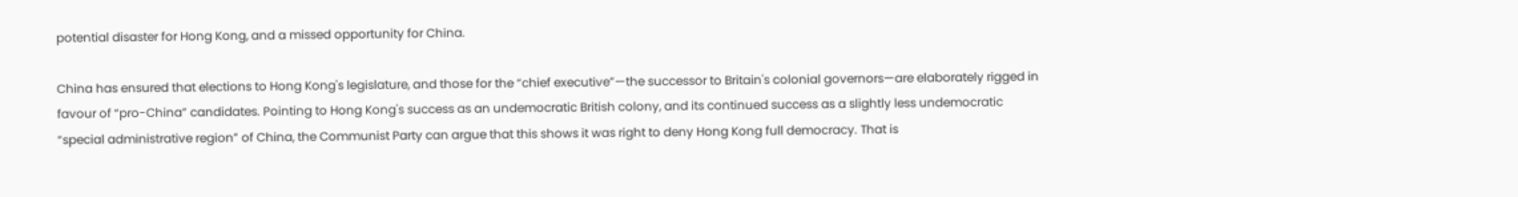potential disaster for Hong Kong, and a missed opportunity for China.

China has ensured that elections to Hong Kong's legislature, and those for the “chief executive”—the successor to Britain's colonial governors—are elaborately rigged in favour of “pro-China” candidates. Pointing to Hong Kong's success as an undemocratic British colony, and its continued success as a slightly less undemocratic “special administrative region” of China, the Communist Party can argue that this shows it was right to deny Hong Kong full democracy. That is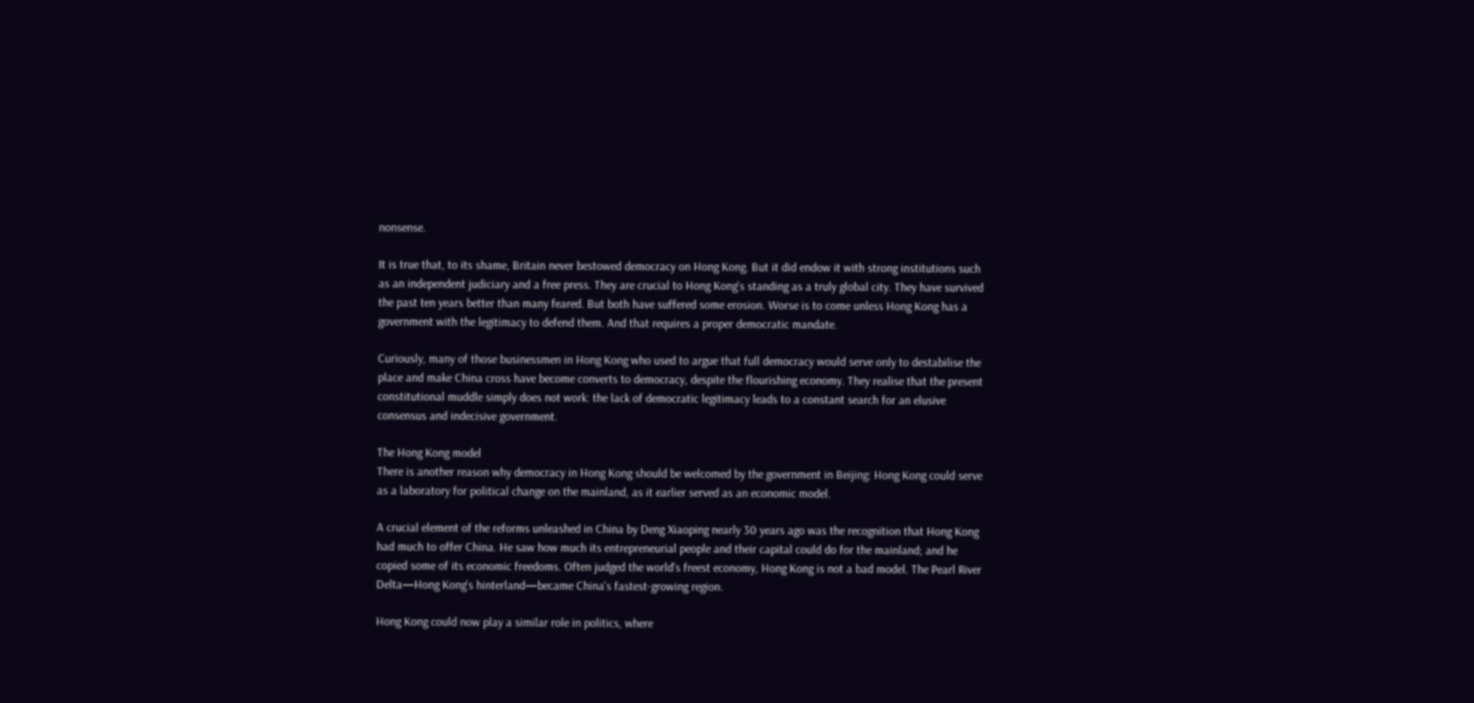nonsense.

It is true that, to its shame, Britain never bestowed democracy on Hong Kong. But it did endow it with strong institutions such as an independent judiciary and a free press. They are crucial to Hong Kong's standing as a truly global city. They have survived the past ten years better than many feared. But both have suffered some erosion. Worse is to come unless Hong Kong has a government with the legitimacy to defend them. And that requires a proper democratic mandate.

Curiously, many of those businessmen in Hong Kong who used to argue that full democracy would serve only to destabilise the place and make China cross have become converts to democracy, despite the flourishing economy. They realise that the present constitutional muddle simply does not work: the lack of democratic legitimacy leads to a constant search for an elusive consensus and indecisive government.

The Hong Kong model
There is another reason why democracy in Hong Kong should be welcomed by the government in Beijing: Hong Kong could serve as a laboratory for political change on the mainland, as it earlier served as an economic model.

A crucial element of the reforms unleashed in China by Deng Xiaoping nearly 30 years ago was the recognition that Hong Kong had much to offer China. He saw how much its entrepreneurial people and their capital could do for the mainland; and he copied some of its economic freedoms. Often judged the world's freest economy, Hong Kong is not a bad model. The Pearl River Delta—Hong Kong's hinterland—became China's fastest-growing region.

Hong Kong could now play a similar role in politics, where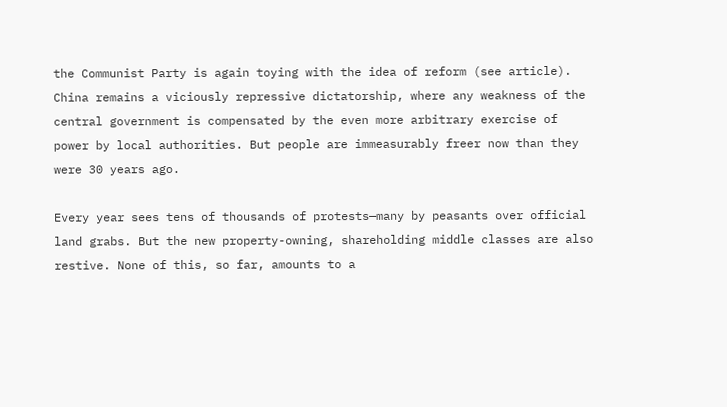the Communist Party is again toying with the idea of reform (see article). China remains a viciously repressive dictatorship, where any weakness of the central government is compensated by the even more arbitrary exercise of power by local authorities. But people are immeasurably freer now than they were 30 years ago.

Every year sees tens of thousands of protests—many by peasants over official land grabs. But the new property-owning, shareholding middle classes are also restive. None of this, so far, amounts to a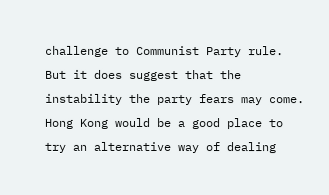challenge to Communist Party rule. But it does suggest that the instability the party fears may come. Hong Kong would be a good place to try an alternative way of dealing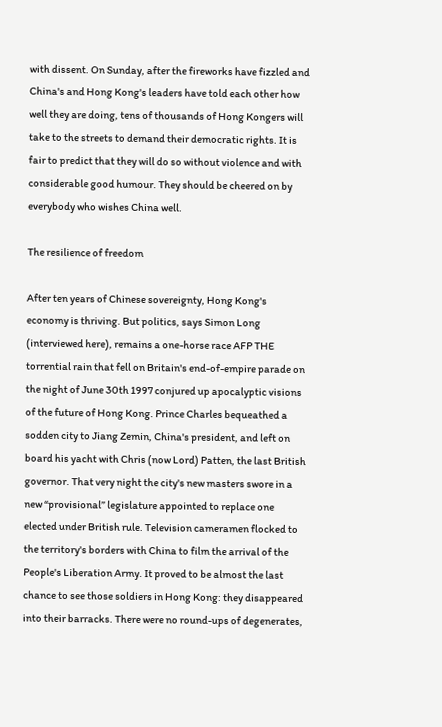with dissent. On Sunday, after the fireworks have fizzled and China's and Hong Kong's leaders have told each other how well they are doing, tens of thousands of Hong Kongers will take to the streets to demand their democratic rights. It is fair to predict that they will do so without violence and with considerable good humour. They should be cheered on by everybody who wishes China well.

The resilience of freedom

After ten years of Chinese sovereignty, Hong Kong's economy is thriving. But politics, says Simon Long (interviewed here), remains a one-horse race AFP THE torrential rain that fell on Britain's end-of-empire parade on the night of June 30th 1997 conjured up apocalyptic visions of the future of Hong Kong. Prince Charles bequeathed a sodden city to Jiang Zemin, China's president, and left on board his yacht with Chris (now Lord) Patten, the last British governor. That very night the city's new masters swore in a new “provisional” legislature appointed to replace one elected under British rule. Television cameramen flocked to the territory's borders with China to film the arrival of the People's Liberation Army. It proved to be almost the last chance to see those soldiers in Hong Kong: they disappeared into their barracks. There were no round-ups of degenerates,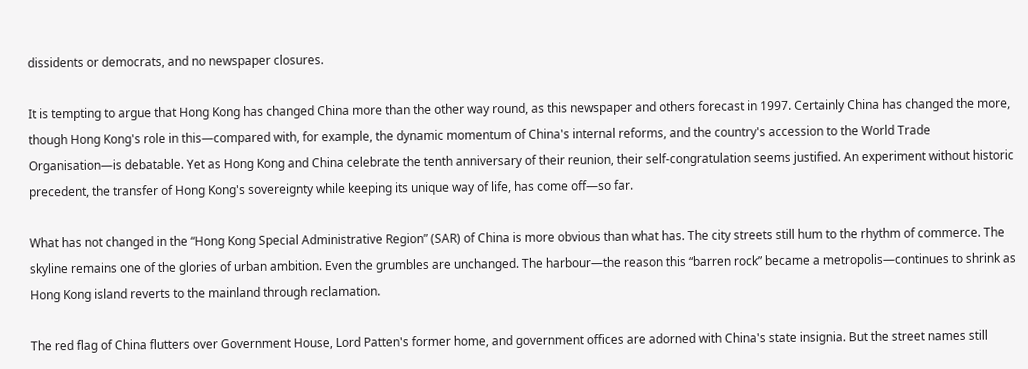dissidents or democrats, and no newspaper closures.

It is tempting to argue that Hong Kong has changed China more than the other way round, as this newspaper and others forecast in 1997. Certainly China has changed the more, though Hong Kong's role in this—compared with, for example, the dynamic momentum of China's internal reforms, and the country's accession to the World Trade Organisation—is debatable. Yet as Hong Kong and China celebrate the tenth anniversary of their reunion, their self-congratulation seems justified. An experiment without historic precedent, the transfer of Hong Kong's sovereignty while keeping its unique way of life, has come off—so far.

What has not changed in the “Hong Kong Special Administrative Region” (SAR) of China is more obvious than what has. The city streets still hum to the rhythm of commerce. The skyline remains one of the glories of urban ambition. Even the grumbles are unchanged. The harbour—the reason this “barren rock” became a metropolis—continues to shrink as Hong Kong island reverts to the mainland through reclamation.

The red flag of China flutters over Government House, Lord Patten's former home, and government offices are adorned with China's state insignia. But the street names still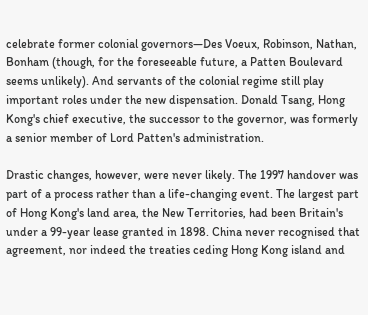celebrate former colonial governors—Des Voeux, Robinson, Nathan, Bonham (though, for the foreseeable future, a Patten Boulevard seems unlikely). And servants of the colonial regime still play important roles under the new dispensation. Donald Tsang, Hong Kong's chief executive, the successor to the governor, was formerly a senior member of Lord Patten's administration.

Drastic changes, however, were never likely. The 1997 handover was part of a process rather than a life-changing event. The largest part of Hong Kong's land area, the New Territories, had been Britain's under a 99-year lease granted in 1898. China never recognised that agreement, nor indeed the treaties ceding Hong Kong island and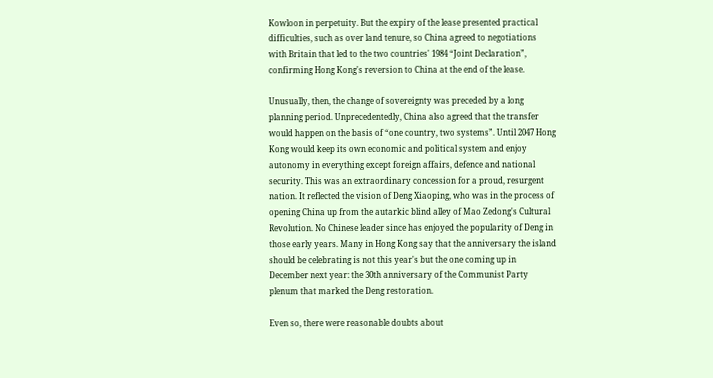Kowloon in perpetuity. But the expiry of the lease presented practical difficulties, such as over land tenure, so China agreed to negotiations with Britain that led to the two countries' 1984 “Joint Declaration”, confirming Hong Kong's reversion to China at the end of the lease.

Unusually, then, the change of sovereignty was preceded by a long planning period. Unprecedentedly, China also agreed that the transfer would happen on the basis of “one country, two systems”. Until 2047 Hong Kong would keep its own economic and political system and enjoy autonomy in everything except foreign affairs, defence and national security. This was an extraordinary concession for a proud, resurgent nation. It reflected the vision of Deng Xiaoping, who was in the process of opening China up from the autarkic blind alley of Mao Zedong's Cultural Revolution. No Chinese leader since has enjoyed the popularity of Deng in those early years. Many in Hong Kong say that the anniversary the island should be celebrating is not this year's but the one coming up in December next year: the 30th anniversary of the Communist Party plenum that marked the Deng restoration.

Even so, there were reasonable doubts about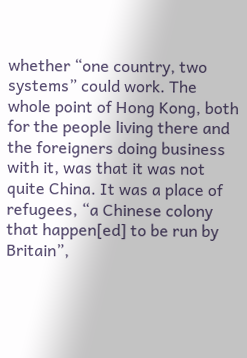whether “one country, two systems” could work. The whole point of Hong Kong, both for the people living there and the foreigners doing business with it, was that it was not quite China. It was a place of refugees, “a Chinese colony that happen[ed] to be run by Britain”,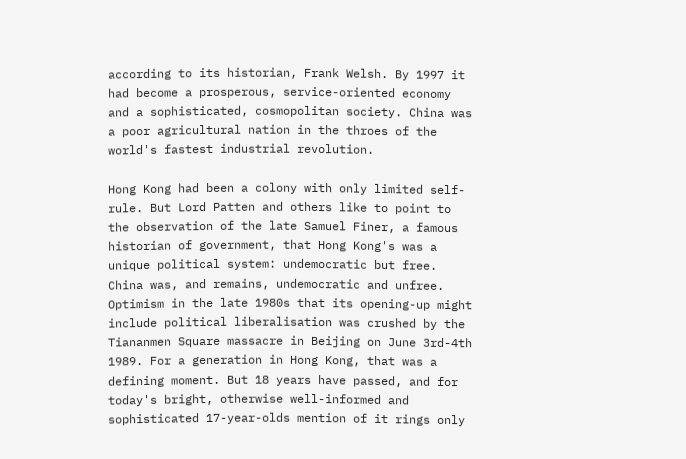according to its historian, Frank Welsh. By 1997 it had become a prosperous, service-oriented economy and a sophisticated, cosmopolitan society. China was a poor agricultural nation in the throes of the world's fastest industrial revolution.

Hong Kong had been a colony with only limited self-rule. But Lord Patten and others like to point to the observation of the late Samuel Finer, a famous historian of government, that Hong Kong's was a unique political system: undemocratic but free. China was, and remains, undemocratic and unfree. Optimism in the late 1980s that its opening-up might include political liberalisation was crushed by the Tiananmen Square massacre in Beijing on June 3rd-4th 1989. For a generation in Hong Kong, that was a defining moment. But 18 years have passed, and for today's bright, otherwise well-informed and sophisticated 17-year-olds mention of it rings only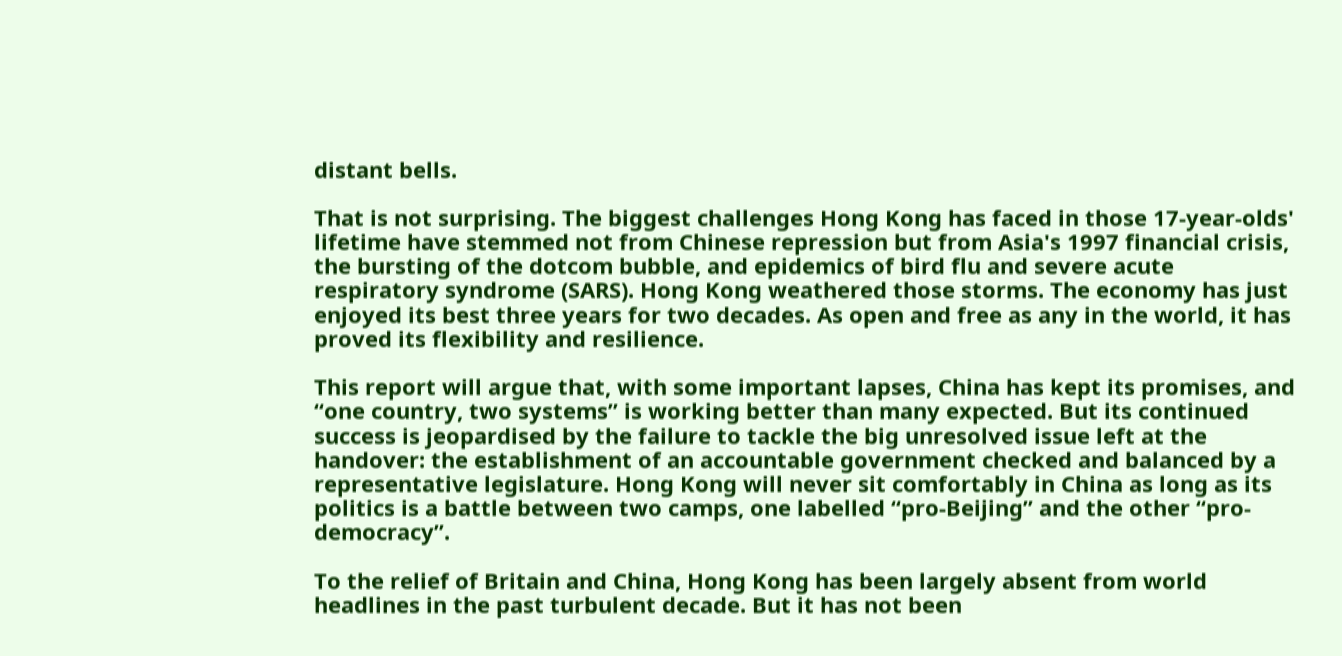distant bells.

That is not surprising. The biggest challenges Hong Kong has faced in those 17-year-olds' lifetime have stemmed not from Chinese repression but from Asia's 1997 financial crisis, the bursting of the dotcom bubble, and epidemics of bird flu and severe acute respiratory syndrome (SARS). Hong Kong weathered those storms. The economy has just enjoyed its best three years for two decades. As open and free as any in the world, it has proved its flexibility and resilience.

This report will argue that, with some important lapses, China has kept its promises, and “one country, two systems” is working better than many expected. But its continued success is jeopardised by the failure to tackle the big unresolved issue left at the handover: the establishment of an accountable government checked and balanced by a representative legislature. Hong Kong will never sit comfortably in China as long as its politics is a battle between two camps, one labelled “pro-Beijing” and the other “pro-democracy”.

To the relief of Britain and China, Hong Kong has been largely absent from world headlines in the past turbulent decade. But it has not been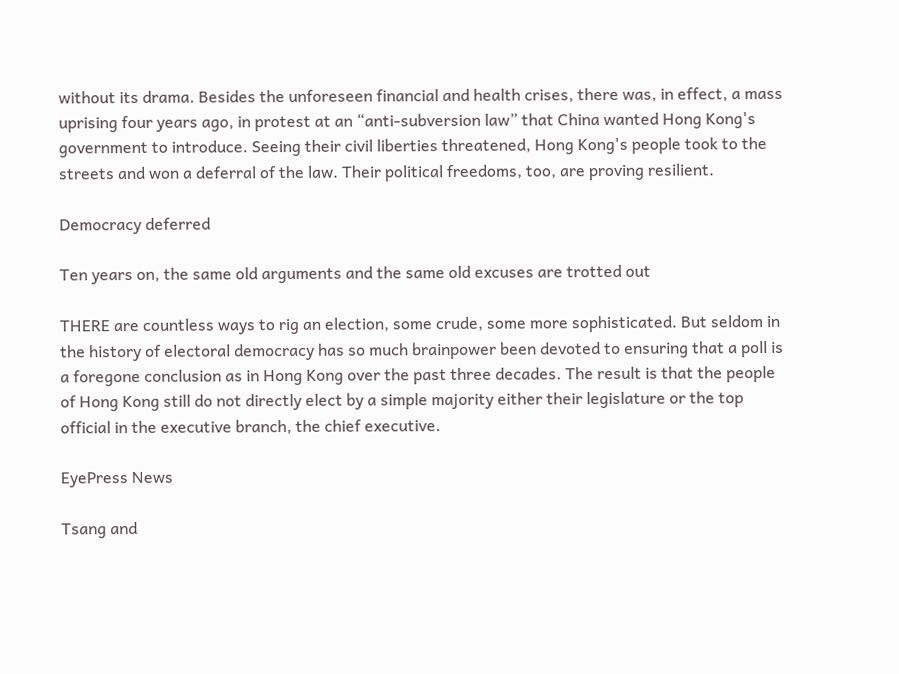without its drama. Besides the unforeseen financial and health crises, there was, in effect, a mass uprising four years ago, in protest at an “anti-subversion law” that China wanted Hong Kong's government to introduce. Seeing their civil liberties threatened, Hong Kong's people took to the streets and won a deferral of the law. Their political freedoms, too, are proving resilient.

Democracy deferred

Ten years on, the same old arguments and the same old excuses are trotted out

THERE are countless ways to rig an election, some crude, some more sophisticated. But seldom in the history of electoral democracy has so much brainpower been devoted to ensuring that a poll is a foregone conclusion as in Hong Kong over the past three decades. The result is that the people of Hong Kong still do not directly elect by a simple majority either their legislature or the top official in the executive branch, the chief executive.

EyePress News

Tsang and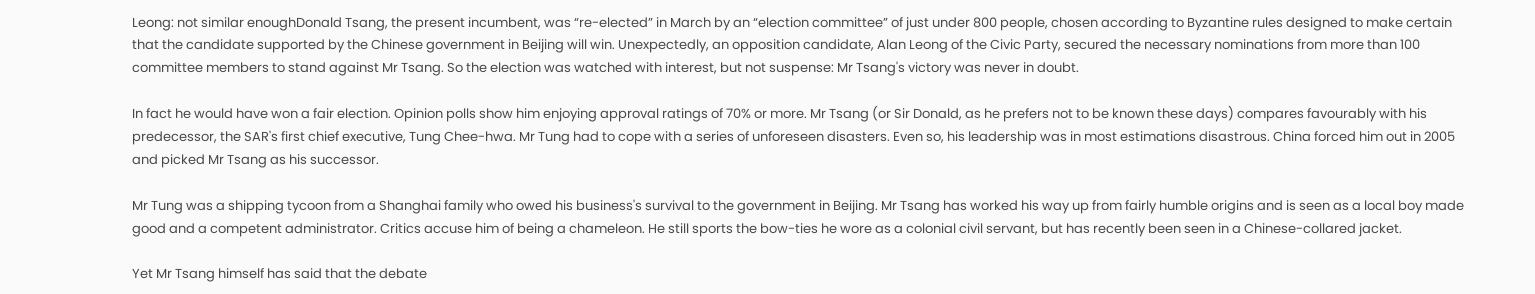Leong: not similar enoughDonald Tsang, the present incumbent, was “re-elected” in March by an “election committee” of just under 800 people, chosen according to Byzantine rules designed to make certain that the candidate supported by the Chinese government in Beijing will win. Unexpectedly, an opposition candidate, Alan Leong of the Civic Party, secured the necessary nominations from more than 100 committee members to stand against Mr Tsang. So the election was watched with interest, but not suspense: Mr Tsang's victory was never in doubt.

In fact he would have won a fair election. Opinion polls show him enjoying approval ratings of 70% or more. Mr Tsang (or Sir Donald, as he prefers not to be known these days) compares favourably with his predecessor, the SAR's first chief executive, Tung Chee-hwa. Mr Tung had to cope with a series of unforeseen disasters. Even so, his leadership was in most estimations disastrous. China forced him out in 2005 and picked Mr Tsang as his successor.

Mr Tung was a shipping tycoon from a Shanghai family who owed his business's survival to the government in Beijing. Mr Tsang has worked his way up from fairly humble origins and is seen as a local boy made good and a competent administrator. Critics accuse him of being a chameleon. He still sports the bow-ties he wore as a colonial civil servant, but has recently been seen in a Chinese-collared jacket.

Yet Mr Tsang himself has said that the debate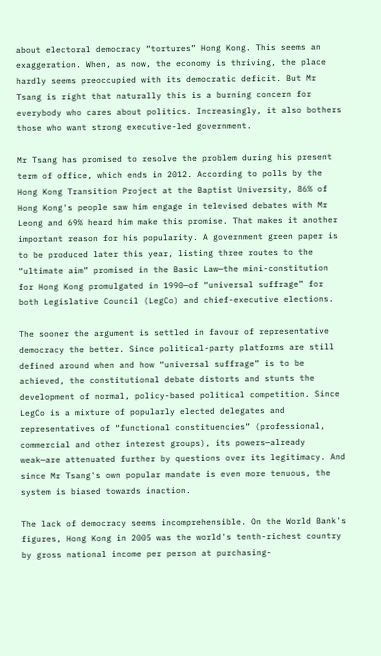about electoral democracy “tortures” Hong Kong. This seems an exaggeration. When, as now, the economy is thriving, the place hardly seems preoccupied with its democratic deficit. But Mr Tsang is right that naturally this is a burning concern for everybody who cares about politics. Increasingly, it also bothers those who want strong executive-led government.

Mr Tsang has promised to resolve the problem during his present term of office, which ends in 2012. According to polls by the Hong Kong Transition Project at the Baptist University, 86% of Hong Kong's people saw him engage in televised debates with Mr Leong and 69% heard him make this promise. That makes it another important reason for his popularity. A government green paper is to be produced later this year, listing three routes to the “ultimate aim” promised in the Basic Law—the mini-constitution for Hong Kong promulgated in 1990—of “universal suffrage” for both Legislative Council (LegCo) and chief-executive elections.

The sooner the argument is settled in favour of representative democracy the better. Since political-party platforms are still defined around when and how “universal suffrage” is to be achieved, the constitutional debate distorts and stunts the development of normal, policy-based political competition. Since LegCo is a mixture of popularly elected delegates and representatives of “functional constituencies” (professional, commercial and other interest groups), its powers—already weak—are attenuated further by questions over its legitimacy. And since Mr Tsang's own popular mandate is even more tenuous, the system is biased towards inaction.

The lack of democracy seems incomprehensible. On the World Bank's figures, Hong Kong in 2005 was the world's tenth-richest country by gross national income per person at purchasing-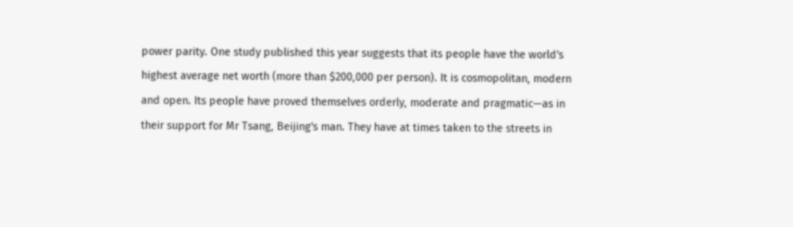power parity. One study published this year suggests that its people have the world's highest average net worth (more than $200,000 per person). It is cosmopolitan, modern and open. Its people have proved themselves orderly, moderate and pragmatic—as in their support for Mr Tsang, Beijing's man. They have at times taken to the streets in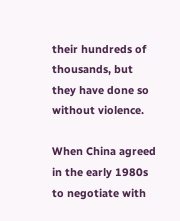their hundreds of thousands, but they have done so without violence.

When China agreed in the early 1980s to negotiate with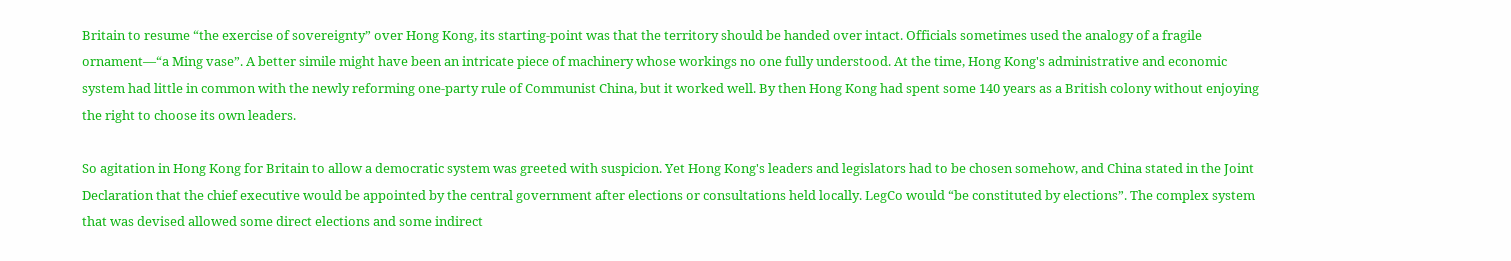Britain to resume “the exercise of sovereignty” over Hong Kong, its starting-point was that the territory should be handed over intact. Officials sometimes used the analogy of a fragile ornament—“a Ming vase”. A better simile might have been an intricate piece of machinery whose workings no one fully understood. At the time, Hong Kong's administrative and economic system had little in common with the newly reforming one-party rule of Communist China, but it worked well. By then Hong Kong had spent some 140 years as a British colony without enjoying the right to choose its own leaders.

So agitation in Hong Kong for Britain to allow a democratic system was greeted with suspicion. Yet Hong Kong's leaders and legislators had to be chosen somehow, and China stated in the Joint Declaration that the chief executive would be appointed by the central government after elections or consultations held locally. LegCo would “be constituted by elections”. The complex system that was devised allowed some direct elections and some indirect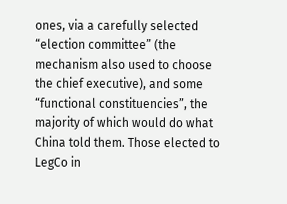ones, via a carefully selected “election committee” (the mechanism also used to choose the chief executive), and some “functional constituencies”, the majority of which would do what China told them. Those elected to LegCo in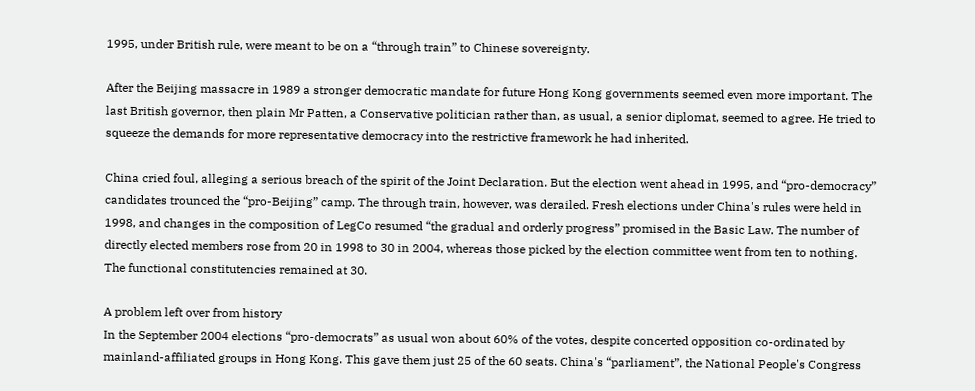1995, under British rule, were meant to be on a “through train” to Chinese sovereignty.

After the Beijing massacre in 1989 a stronger democratic mandate for future Hong Kong governments seemed even more important. The last British governor, then plain Mr Patten, a Conservative politician rather than, as usual, a senior diplomat, seemed to agree. He tried to squeeze the demands for more representative democracy into the restrictive framework he had inherited.

China cried foul, alleging a serious breach of the spirit of the Joint Declaration. But the election went ahead in 1995, and “pro-democracy” candidates trounced the “pro-Beijing” camp. The through train, however, was derailed. Fresh elections under China's rules were held in 1998, and changes in the composition of LegCo resumed “the gradual and orderly progress” promised in the Basic Law. The number of directly elected members rose from 20 in 1998 to 30 in 2004, whereas those picked by the election committee went from ten to nothing. The functional constitutencies remained at 30.

A problem left over from history
In the September 2004 elections “pro-democrats” as usual won about 60% of the votes, despite concerted opposition co-ordinated by mainland-affiliated groups in Hong Kong. This gave them just 25 of the 60 seats. China's “parliament”, the National People's Congress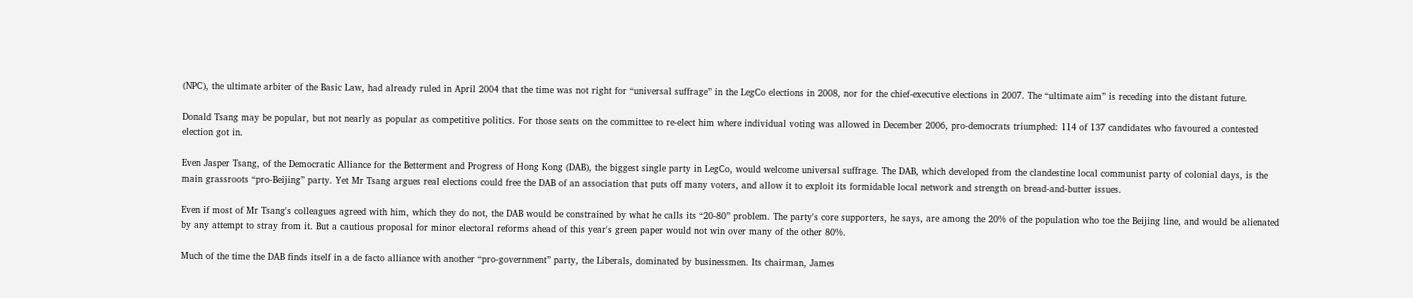(NPC), the ultimate arbiter of the Basic Law, had already ruled in April 2004 that the time was not right for “universal suffrage” in the LegCo elections in 2008, nor for the chief-executive elections in 2007. The “ultimate aim” is receding into the distant future.

Donald Tsang may be popular, but not nearly as popular as competitive politics. For those seats on the committee to re-elect him where individual voting was allowed in December 2006, pro-democrats triumphed: 114 of 137 candidates who favoured a contested election got in.

Even Jasper Tsang, of the Democratic Alliance for the Betterment and Progress of Hong Kong (DAB), the biggest single party in LegCo, would welcome universal suffrage. The DAB, which developed from the clandestine local communist party of colonial days, is the main grassroots “pro-Beijing” party. Yet Mr Tsang argues real elections could free the DAB of an association that puts off many voters, and allow it to exploit its formidable local network and strength on bread-and-butter issues.

Even if most of Mr Tsang's colleagues agreed with him, which they do not, the DAB would be constrained by what he calls its “20-80” problem. The party's core supporters, he says, are among the 20% of the population who toe the Beijing line, and would be alienated by any attempt to stray from it. But a cautious proposal for minor electoral reforms ahead of this year's green paper would not win over many of the other 80%.

Much of the time the DAB finds itself in a de facto alliance with another “pro-government” party, the Liberals, dominated by businessmen. Its chairman, James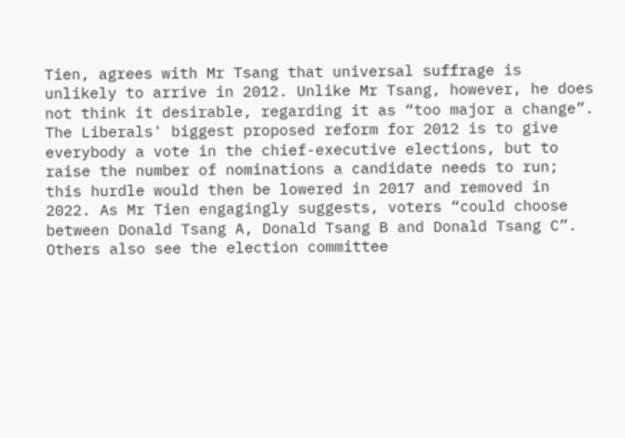Tien, agrees with Mr Tsang that universal suffrage is unlikely to arrive in 2012. Unlike Mr Tsang, however, he does not think it desirable, regarding it as “too major a change”. The Liberals' biggest proposed reform for 2012 is to give everybody a vote in the chief-executive elections, but to raise the number of nominations a candidate needs to run; this hurdle would then be lowered in 2017 and removed in 2022. As Mr Tien engagingly suggests, voters “could choose between Donald Tsang A, Donald Tsang B and Donald Tsang C”. Others also see the election committee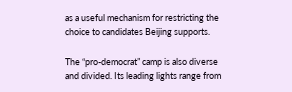as a useful mechanism for restricting the choice to candidates Beijing supports.

The “pro-democrat” camp is also diverse and divided. Its leading lights range from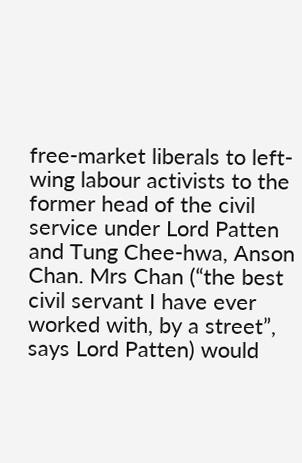free-market liberals to left-wing labour activists to the former head of the civil service under Lord Patten and Tung Chee-hwa, Anson Chan. Mrs Chan (“the best civil servant I have ever worked with, by a street”, says Lord Patten) would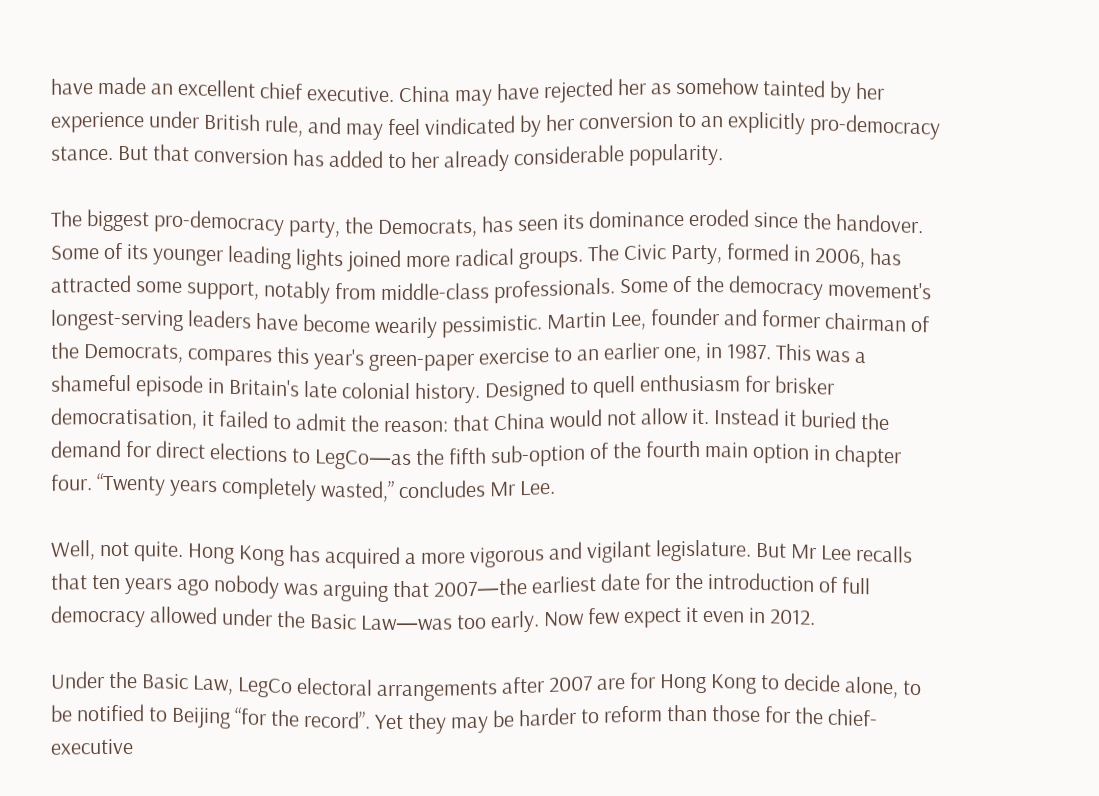have made an excellent chief executive. China may have rejected her as somehow tainted by her experience under British rule, and may feel vindicated by her conversion to an explicitly pro-democracy stance. But that conversion has added to her already considerable popularity.

The biggest pro-democracy party, the Democrats, has seen its dominance eroded since the handover. Some of its younger leading lights joined more radical groups. The Civic Party, formed in 2006, has attracted some support, notably from middle-class professionals. Some of the democracy movement's longest-serving leaders have become wearily pessimistic. Martin Lee, founder and former chairman of the Democrats, compares this year's green-paper exercise to an earlier one, in 1987. This was a shameful episode in Britain's late colonial history. Designed to quell enthusiasm for brisker democratisation, it failed to admit the reason: that China would not allow it. Instead it buried the demand for direct elections to LegCo—as the fifth sub-option of the fourth main option in chapter four. “Twenty years completely wasted,” concludes Mr Lee.

Well, not quite. Hong Kong has acquired a more vigorous and vigilant legislature. But Mr Lee recalls that ten years ago nobody was arguing that 2007—the earliest date for the introduction of full democracy allowed under the Basic Law—was too early. Now few expect it even in 2012.

Under the Basic Law, LegCo electoral arrangements after 2007 are for Hong Kong to decide alone, to be notified to Beijing “for the record”. Yet they may be harder to reform than those for the chief-executive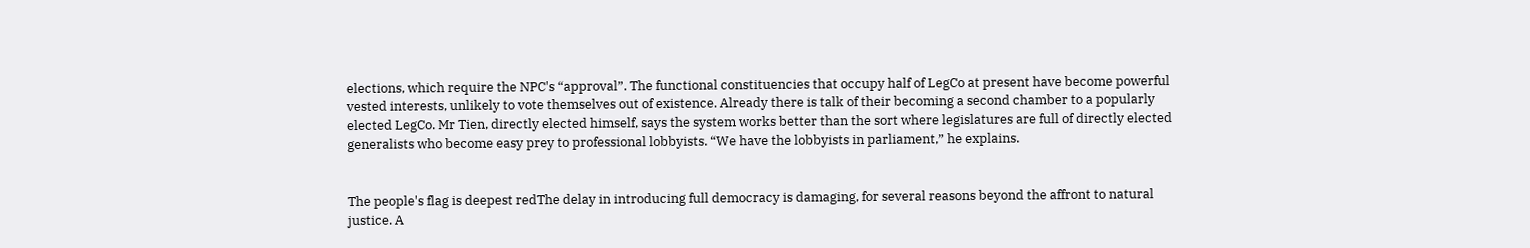elections, which require the NPC's “approval”. The functional constituencies that occupy half of LegCo at present have become powerful vested interests, unlikely to vote themselves out of existence. Already there is talk of their becoming a second chamber to a popularly elected LegCo. Mr Tien, directly elected himself, says the system works better than the sort where legislatures are full of directly elected generalists who become easy prey to professional lobbyists. “We have the lobbyists in parliament,” he explains.


The people's flag is deepest redThe delay in introducing full democracy is damaging, for several reasons beyond the affront to natural justice. A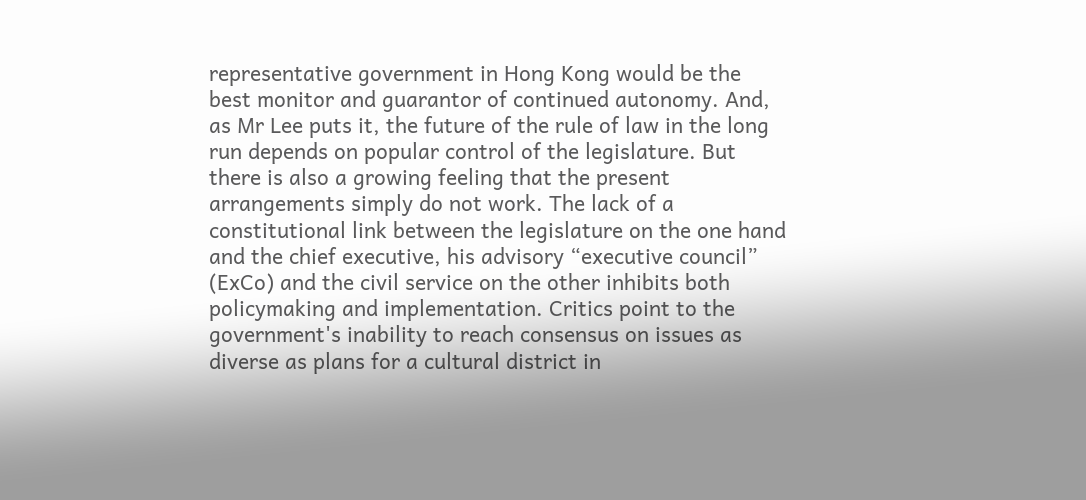representative government in Hong Kong would be the best monitor and guarantor of continued autonomy. And, as Mr Lee puts it, the future of the rule of law in the long run depends on popular control of the legislature. But there is also a growing feeling that the present arrangements simply do not work. The lack of a constitutional link between the legislature on the one hand and the chief executive, his advisory “executive council” (ExCo) and the civil service on the other inhibits both policymaking and implementation. Critics point to the government's inability to reach consensus on issues as diverse as plans for a cultural district in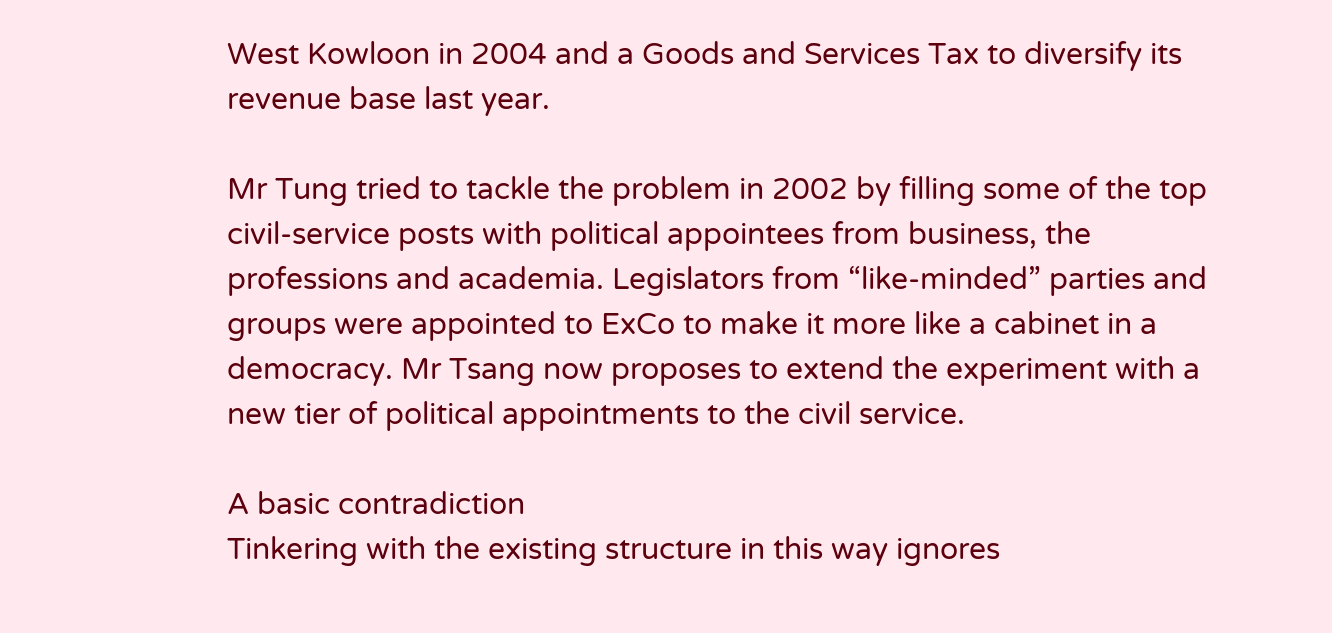West Kowloon in 2004 and a Goods and Services Tax to diversify its revenue base last year.

Mr Tung tried to tackle the problem in 2002 by filling some of the top civil-service posts with political appointees from business, the professions and academia. Legislators from “like-minded” parties and groups were appointed to ExCo to make it more like a cabinet in a democracy. Mr Tsang now proposes to extend the experiment with a new tier of political appointments to the civil service.

A basic contradiction
Tinkering with the existing structure in this way ignores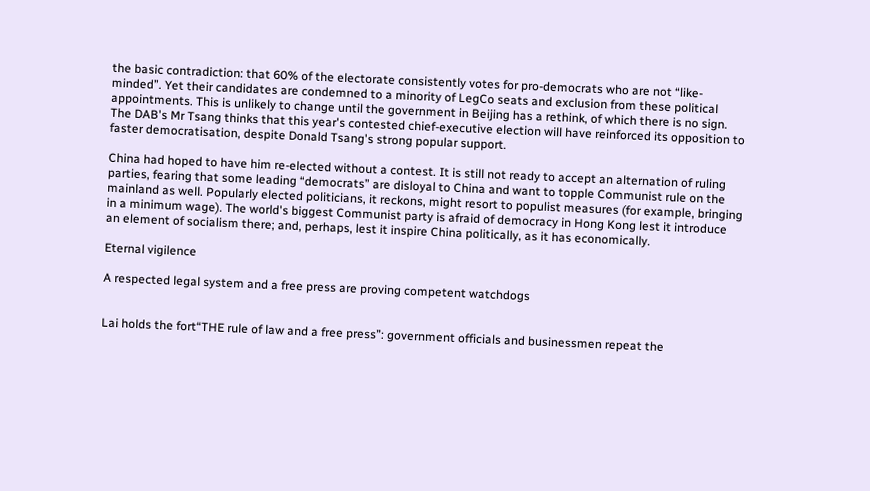the basic contradiction: that 60% of the electorate consistently votes for pro-democrats who are not “like-minded”. Yet their candidates are condemned to a minority of LegCo seats and exclusion from these political appointments. This is unlikely to change until the government in Beijing has a rethink, of which there is no sign. The DAB's Mr Tsang thinks that this year's contested chief-executive election will have reinforced its opposition to faster democratisation, despite Donald Tsang's strong popular support.

China had hoped to have him re-elected without a contest. It is still not ready to accept an alternation of ruling parties, fearing that some leading “democrats” are disloyal to China and want to topple Communist rule on the mainland as well. Popularly elected politicians, it reckons, might resort to populist measures (for example, bringing in a minimum wage). The world's biggest Communist party is afraid of democracy in Hong Kong lest it introduce an element of socialism there; and, perhaps, lest it inspire China politically, as it has economically.

Eternal vigilence

A respected legal system and a free press are proving competent watchdogs


Lai holds the fort“THE rule of law and a free press”: government officials and businessmen repeat the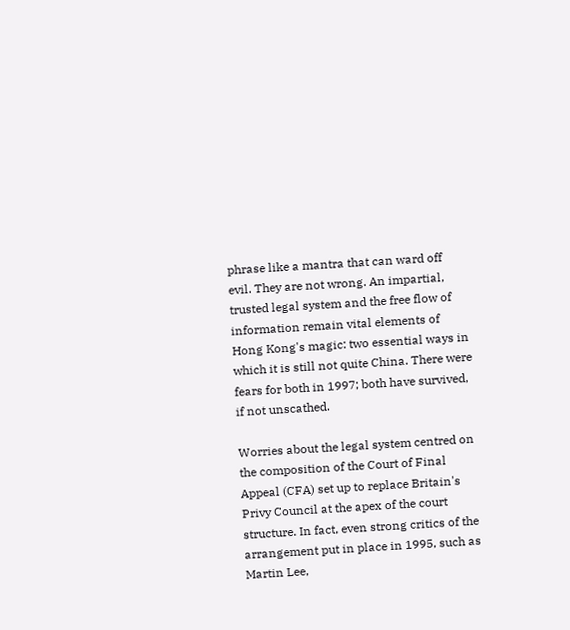phrase like a mantra that can ward off evil. They are not wrong. An impartial, trusted legal system and the free flow of information remain vital elements of Hong Kong's magic: two essential ways in which it is still not quite China. There were fears for both in 1997; both have survived, if not unscathed.

Worries about the legal system centred on the composition of the Court of Final Appeal (CFA) set up to replace Britain's Privy Council at the apex of the court structure. In fact, even strong critics of the arrangement put in place in 1995, such as Martin Lee,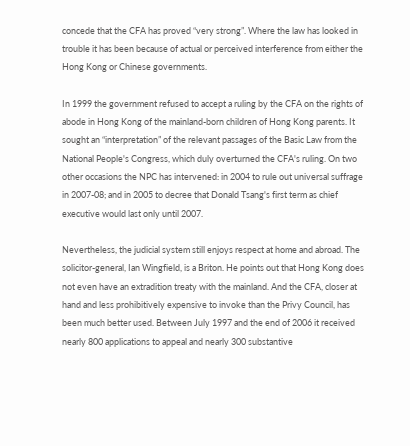concede that the CFA has proved “very strong”. Where the law has looked in trouble it has been because of actual or perceived interference from either the Hong Kong or Chinese governments.

In 1999 the government refused to accept a ruling by the CFA on the rights of abode in Hong Kong of the mainland-born children of Hong Kong parents. It sought an “interpretation” of the relevant passages of the Basic Law from the National People's Congress, which duly overturned the CFA's ruling. On two other occasions the NPC has intervened: in 2004 to rule out universal suffrage in 2007-08; and in 2005 to decree that Donald Tsang's first term as chief executive would last only until 2007.

Nevertheless, the judicial system still enjoys respect at home and abroad. The solicitor-general, Ian Wingfield, is a Briton. He points out that Hong Kong does not even have an extradition treaty with the mainland. And the CFA, closer at hand and less prohibitively expensive to invoke than the Privy Council, has been much better used. Between July 1997 and the end of 2006 it received nearly 800 applications to appeal and nearly 300 substantive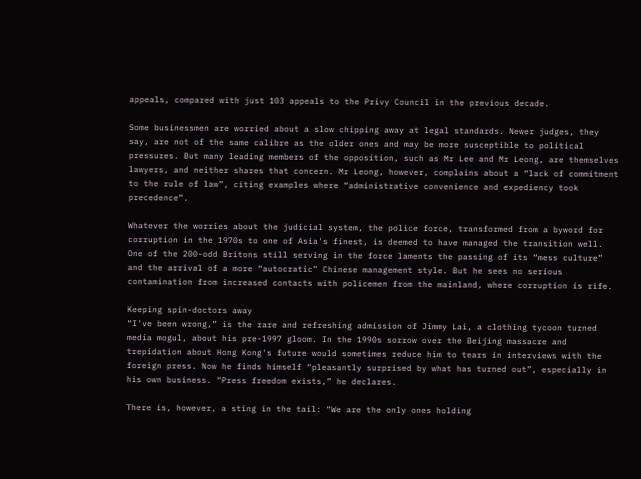appeals, compared with just 103 appeals to the Privy Council in the previous decade.

Some businessmen are worried about a slow chipping away at legal standards. Newer judges, they say, are not of the same calibre as the older ones and may be more susceptible to political pressures. But many leading members of the opposition, such as Mr Lee and Mr Leong, are themselves lawyers, and neither shares that concern. Mr Leong, however, complains about a “lack of commitment to the rule of law”, citing examples where “administrative convenience and expediency took precedence”.

Whatever the worries about the judicial system, the police force, transformed from a byword for corruption in the 1970s to one of Asia's finest, is deemed to have managed the transition well. One of the 200-odd Britons still serving in the force laments the passing of its “mess culture” and the arrival of a more “autocratic” Chinese management style. But he sees no serious contamination from increased contacts with policemen from the mainland, where corruption is rife.

Keeping spin-doctors away
“I've been wrong,” is the rare and refreshing admission of Jimmy Lai, a clothing tycoon turned media mogul, about his pre-1997 gloom. In the 1990s sorrow over the Beijing massacre and trepidation about Hong Kong's future would sometimes reduce him to tears in interviews with the foreign press. Now he finds himself “pleasantly surprised by what has turned out”, especially in his own business. “Press freedom exists,” he declares.

There is, however, a sting in the tail: “We are the only ones holding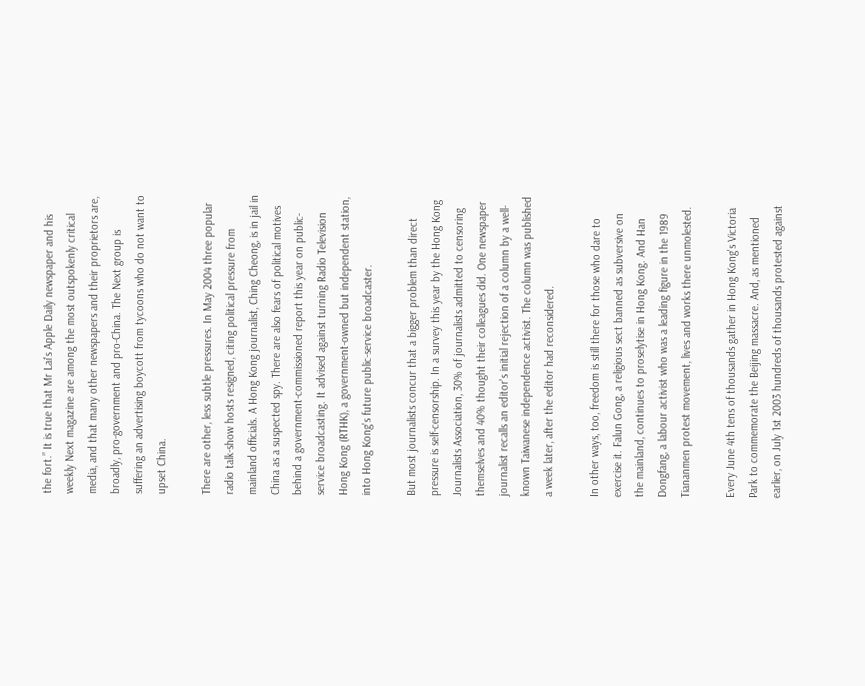the fort.” It is true that Mr Lai's Apple Daily newspaper and his weekly Next magazine are among the most outspokenly critical media, and that many other newspapers and their proprietors are, broadly, pro-government and pro-China. The Next group is suffering an advertising boycott from tycoons who do not want to upset China.

There are other, less subtle pressures. In May 2004 three popular radio talk-show hosts resigned, citing political pressure from mainland officials. A Hong Kong journalist, Ching Cheong, is in jail in China as a suspected spy. There are also fears of political motives behind a government-commissioned report this year on public-service broadcasting. It advised against turning Radio Television Hong Kong (RTHK), a government-owned but independent station, into Hong Kong's future public-service broadcaster.

But most journalists concur that a bigger problem than direct pressure is self-censorship. In a survey this year by the Hong Kong Journalists Association, 30% of journalists admitted to censoring themselves and 40% thought their colleagues did. One newspaper journalist recalls an editor's initial rejection of a column by a well-known Taiwanese independence activist. The column was published a week later, after the editor had reconsidered.

In other ways, too, freedom is still there for those who dare to exercise it. Falun Gong, a religious sect banned as subversive on the mainland, continues to proselytise in Hong Kong. And Han Dongfang, a labour activist who was a leading figure in the 1989 Tiananmen protest movement, lives and works there unmolested.

Every June 4th tens of thousands gather in Hong Kong's Victoria Park to commemorate the Beijing massacre. And, as mentioned earlier, on July 1st 2003 hundreds of thousands protested against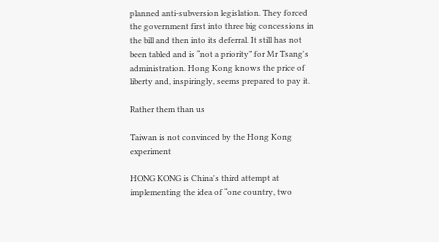planned anti-subversion legislation. They forced the government first into three big concessions in the bill and then into its deferral. It still has not been tabled and is “not a priority” for Mr Tsang's administration. Hong Kong knows the price of liberty and, inspiringly, seems prepared to pay it.

Rather them than us

Taiwan is not convinced by the Hong Kong experiment

HONG KONG is China's third attempt at implementing the idea of “one country, two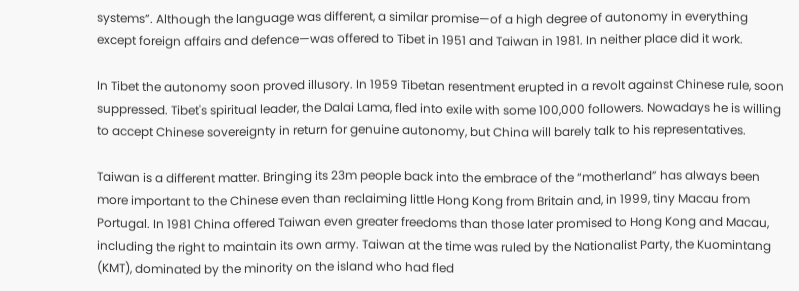systems”. Although the language was different, a similar promise—of a high degree of autonomy in everything except foreign affairs and defence—was offered to Tibet in 1951 and Taiwan in 1981. In neither place did it work.

In Tibet the autonomy soon proved illusory. In 1959 Tibetan resentment erupted in a revolt against Chinese rule, soon suppressed. Tibet's spiritual leader, the Dalai Lama, fled into exile with some 100,000 followers. Nowadays he is willing to accept Chinese sovereignty in return for genuine autonomy, but China will barely talk to his representatives.

Taiwan is a different matter. Bringing its 23m people back into the embrace of the “motherland” has always been more important to the Chinese even than reclaiming little Hong Kong from Britain and, in 1999, tiny Macau from Portugal. In 1981 China offered Taiwan even greater freedoms than those later promised to Hong Kong and Macau, including the right to maintain its own army. Taiwan at the time was ruled by the Nationalist Party, the Kuomintang (KMT), dominated by the minority on the island who had fled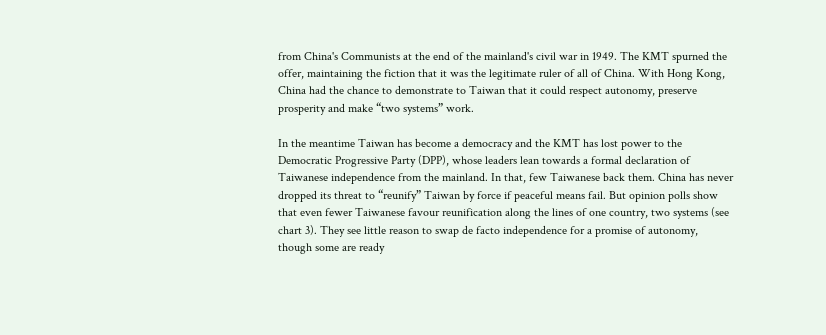from China's Communists at the end of the mainland's civil war in 1949. The KMT spurned the offer, maintaining the fiction that it was the legitimate ruler of all of China. With Hong Kong, China had the chance to demonstrate to Taiwan that it could respect autonomy, preserve prosperity and make “two systems” work.

In the meantime Taiwan has become a democracy and the KMT has lost power to the Democratic Progressive Party (DPP), whose leaders lean towards a formal declaration of Taiwanese independence from the mainland. In that, few Taiwanese back them. China has never dropped its threat to “reunify” Taiwan by force if peaceful means fail. But opinion polls show that even fewer Taiwanese favour reunification along the lines of one country, two systems (see chart 3). They see little reason to swap de facto independence for a promise of autonomy, though some are ready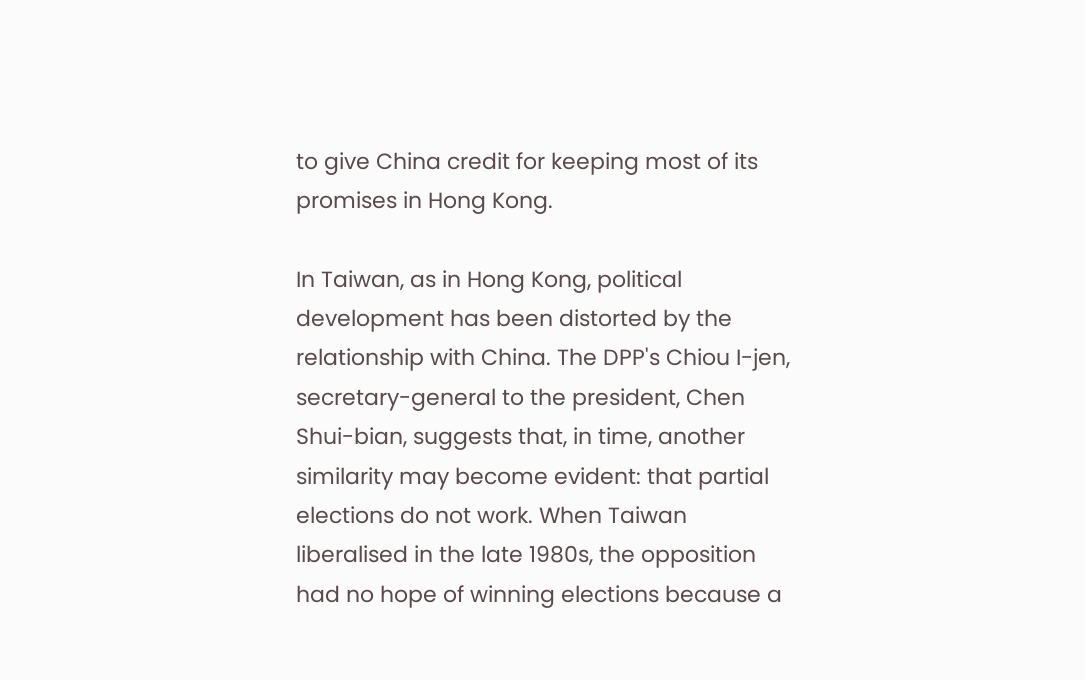to give China credit for keeping most of its promises in Hong Kong.

In Taiwan, as in Hong Kong, political development has been distorted by the relationship with China. The DPP's Chiou I-jen, secretary-general to the president, Chen Shui-bian, suggests that, in time, another similarity may become evident: that partial elections do not work. When Taiwan liberalised in the late 1980s, the opposition had no hope of winning elections because a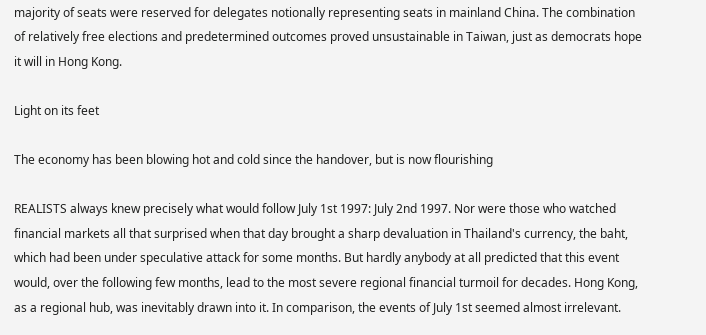majority of seats were reserved for delegates notionally representing seats in mainland China. The combination of relatively free elections and predetermined outcomes proved unsustainable in Taiwan, just as democrats hope it will in Hong Kong.

Light on its feet

The economy has been blowing hot and cold since the handover, but is now flourishing

REALISTS always knew precisely what would follow July 1st 1997: July 2nd 1997. Nor were those who watched financial markets all that surprised when that day brought a sharp devaluation in Thailand's currency, the baht, which had been under speculative attack for some months. But hardly anybody at all predicted that this event would, over the following few months, lead to the most severe regional financial turmoil for decades. Hong Kong, as a regional hub, was inevitably drawn into it. In comparison, the events of July 1st seemed almost irrelevant.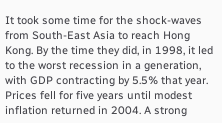It took some time for the shock-waves from South-East Asia to reach Hong Kong. By the time they did, in 1998, it led to the worst recession in a generation, with GDP contracting by 5.5% that year. Prices fell for five years until modest inflation returned in 2004. A strong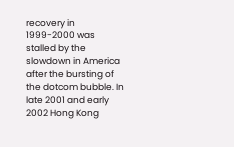recovery in 1999-2000 was stalled by the slowdown in America after the bursting of the dotcom bubble. In late 2001 and early 2002 Hong Kong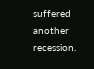suffered another recession.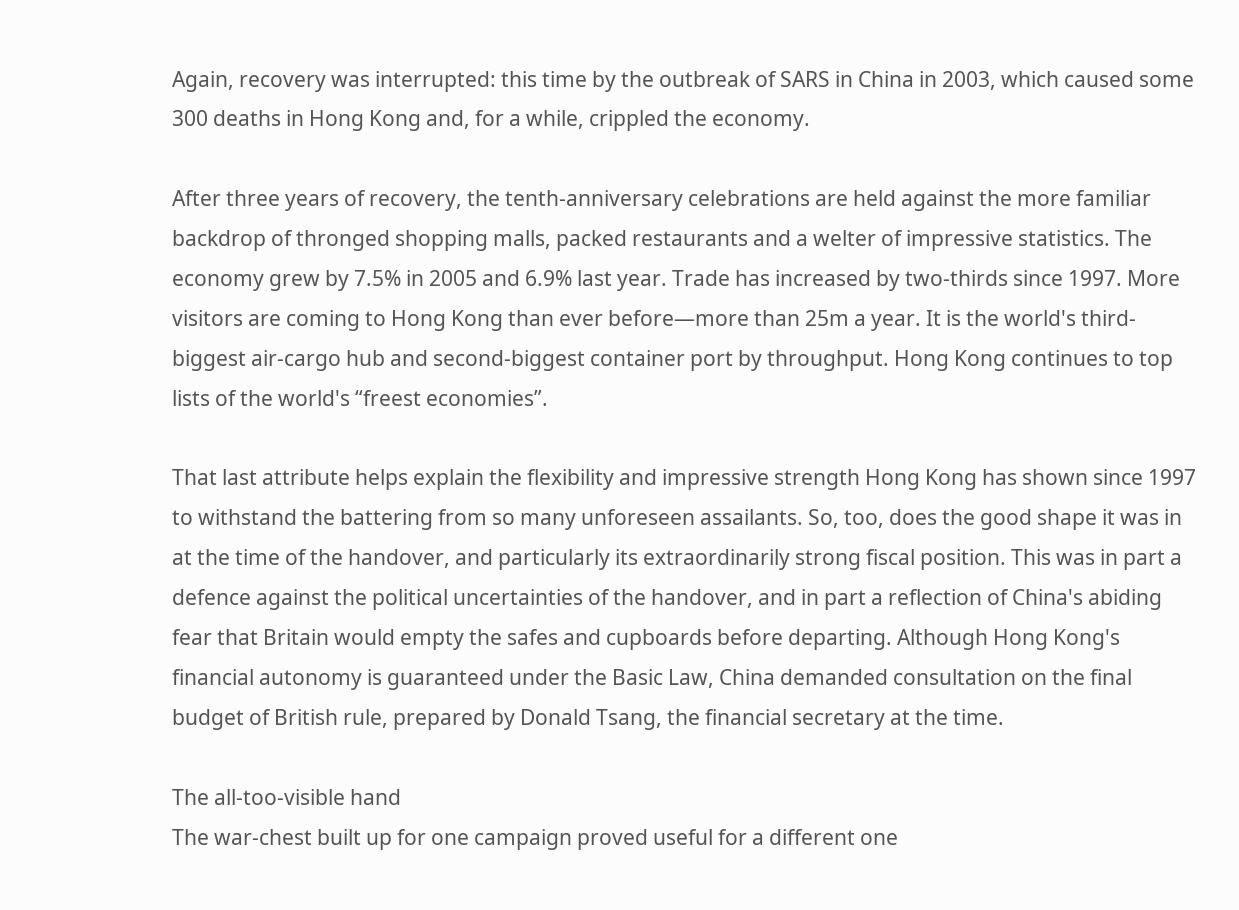Again, recovery was interrupted: this time by the outbreak of SARS in China in 2003, which caused some 300 deaths in Hong Kong and, for a while, crippled the economy.

After three years of recovery, the tenth-anniversary celebrations are held against the more familiar backdrop of thronged shopping malls, packed restaurants and a welter of impressive statistics. The economy grew by 7.5% in 2005 and 6.9% last year. Trade has increased by two-thirds since 1997. More visitors are coming to Hong Kong than ever before—more than 25m a year. It is the world's third-biggest air-cargo hub and second-biggest container port by throughput. Hong Kong continues to top lists of the world's “freest economies”.

That last attribute helps explain the flexibility and impressive strength Hong Kong has shown since 1997 to withstand the battering from so many unforeseen assailants. So, too, does the good shape it was in at the time of the handover, and particularly its extraordinarily strong fiscal position. This was in part a defence against the political uncertainties of the handover, and in part a reflection of China's abiding fear that Britain would empty the safes and cupboards before departing. Although Hong Kong's financial autonomy is guaranteed under the Basic Law, China demanded consultation on the final budget of British rule, prepared by Donald Tsang, the financial secretary at the time.

The all-too-visible hand
The war-chest built up for one campaign proved useful for a different one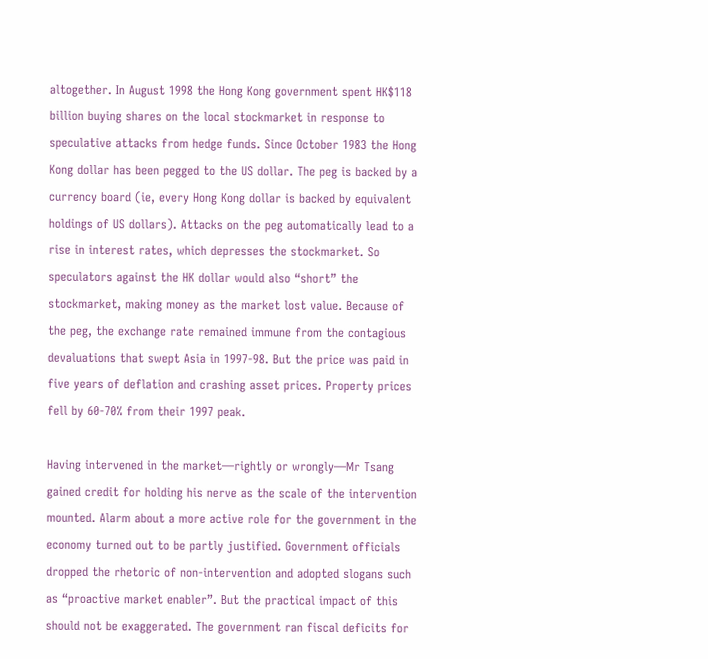altogether. In August 1998 the Hong Kong government spent HK$118 billion buying shares on the local stockmarket in response to speculative attacks from hedge funds. Since October 1983 the Hong Kong dollar has been pegged to the US dollar. The peg is backed by a currency board (ie, every Hong Kong dollar is backed by equivalent holdings of US dollars). Attacks on the peg automatically lead to a rise in interest rates, which depresses the stockmarket. So speculators against the HK dollar would also “short” the stockmarket, making money as the market lost value. Because of the peg, the exchange rate remained immune from the contagious devaluations that swept Asia in 1997-98. But the price was paid in five years of deflation and crashing asset prices. Property prices fell by 60-70% from their 1997 peak.

Having intervened in the market—rightly or wrongly—Mr Tsang gained credit for holding his nerve as the scale of the intervention mounted. Alarm about a more active role for the government in the economy turned out to be partly justified. Government officials dropped the rhetoric of non-intervention and adopted slogans such as “proactive market enabler”. But the practical impact of this should not be exaggerated. The government ran fiscal deficits for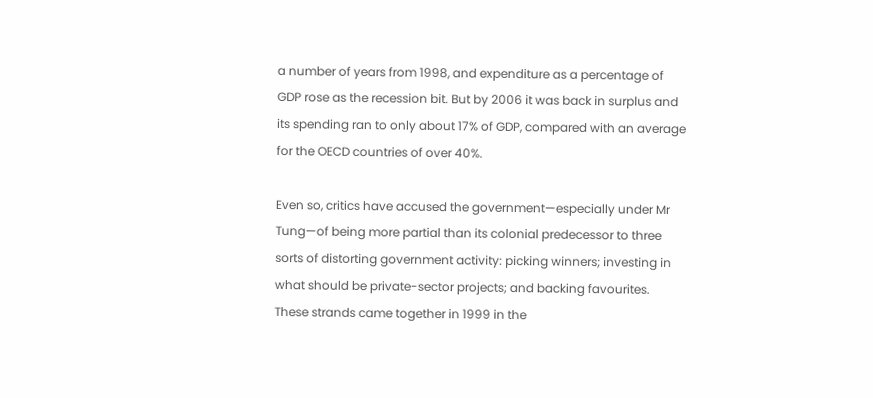a number of years from 1998, and expenditure as a percentage of GDP rose as the recession bit. But by 2006 it was back in surplus and its spending ran to only about 17% of GDP, compared with an average for the OECD countries of over 40%.

Even so, critics have accused the government—especially under Mr Tung—of being more partial than its colonial predecessor to three sorts of distorting government activity: picking winners; investing in what should be private-sector projects; and backing favourites. These strands came together in 1999 in the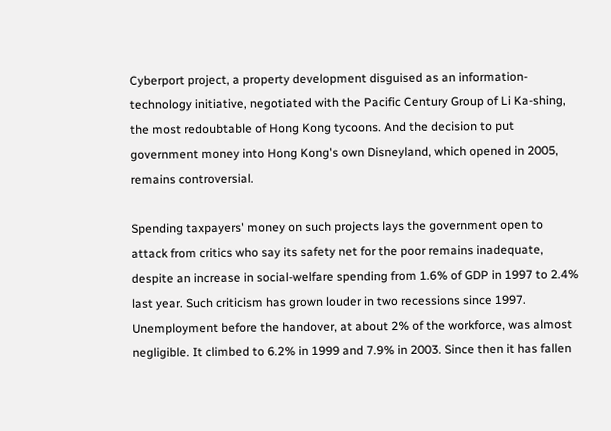Cyberport project, a property development disguised as an information-technology initiative, negotiated with the Pacific Century Group of Li Ka-shing, the most redoubtable of Hong Kong tycoons. And the decision to put government money into Hong Kong's own Disneyland, which opened in 2005, remains controversial.

Spending taxpayers' money on such projects lays the government open to attack from critics who say its safety net for the poor remains inadequate, despite an increase in social-welfare spending from 1.6% of GDP in 1997 to 2.4% last year. Such criticism has grown louder in two recessions since 1997. Unemployment before the handover, at about 2% of the workforce, was almost negligible. It climbed to 6.2% in 1999 and 7.9% in 2003. Since then it has fallen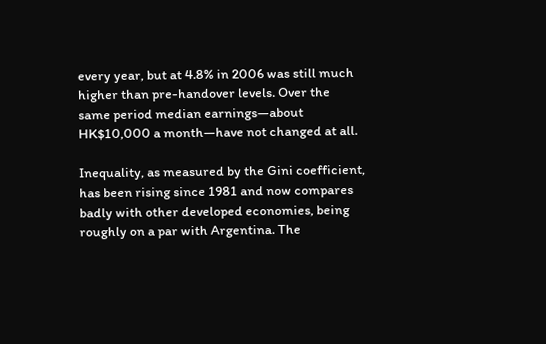every year, but at 4.8% in 2006 was still much higher than pre-handover levels. Over the same period median earnings—about HK$10,000 a month—have not changed at all.

Inequality, as measured by the Gini coefficient, has been rising since 1981 and now compares badly with other developed economies, being roughly on a par with Argentina. The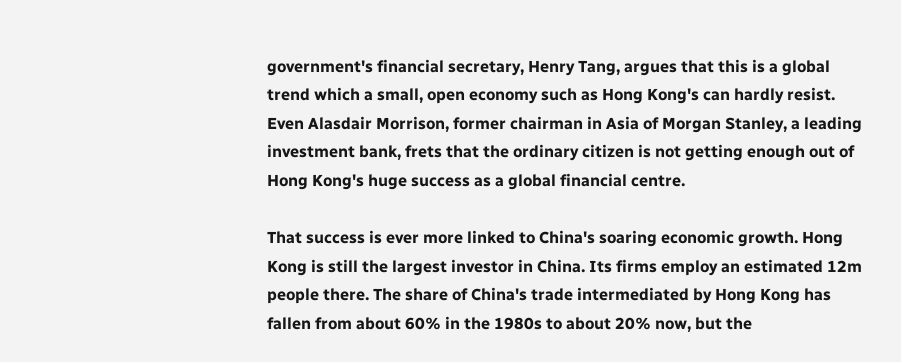government's financial secretary, Henry Tang, argues that this is a global trend which a small, open economy such as Hong Kong's can hardly resist. Even Alasdair Morrison, former chairman in Asia of Morgan Stanley, a leading investment bank, frets that the ordinary citizen is not getting enough out of Hong Kong's huge success as a global financial centre.

That success is ever more linked to China's soaring economic growth. Hong Kong is still the largest investor in China. Its firms employ an estimated 12m people there. The share of China's trade intermediated by Hong Kong has fallen from about 60% in the 1980s to about 20% now, but the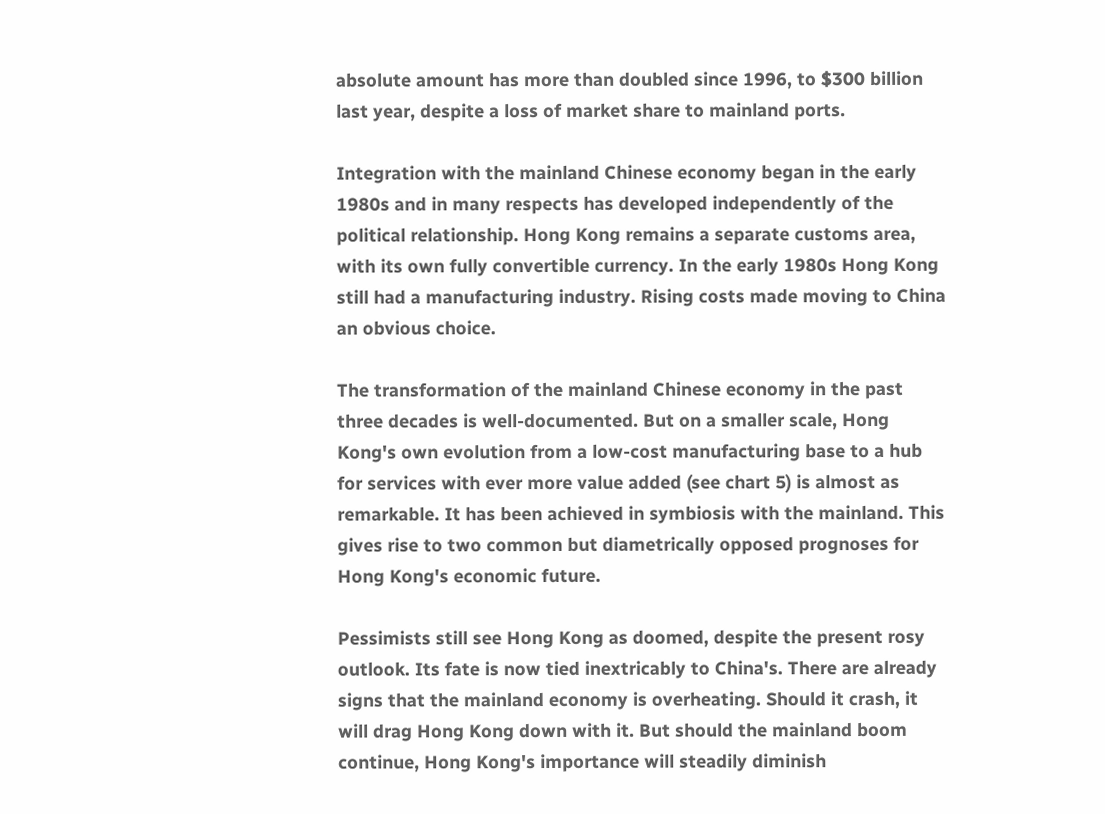absolute amount has more than doubled since 1996, to $300 billion last year, despite a loss of market share to mainland ports.

Integration with the mainland Chinese economy began in the early 1980s and in many respects has developed independently of the political relationship. Hong Kong remains a separate customs area, with its own fully convertible currency. In the early 1980s Hong Kong still had a manufacturing industry. Rising costs made moving to China an obvious choice.

The transformation of the mainland Chinese economy in the past three decades is well-documented. But on a smaller scale, Hong Kong's own evolution from a low-cost manufacturing base to a hub for services with ever more value added (see chart 5) is almost as remarkable. It has been achieved in symbiosis with the mainland. This gives rise to two common but diametrically opposed prognoses for Hong Kong's economic future.

Pessimists still see Hong Kong as doomed, despite the present rosy outlook. Its fate is now tied inextricably to China's. There are already signs that the mainland economy is overheating. Should it crash, it will drag Hong Kong down with it. But should the mainland boom continue, Hong Kong's importance will steadily diminish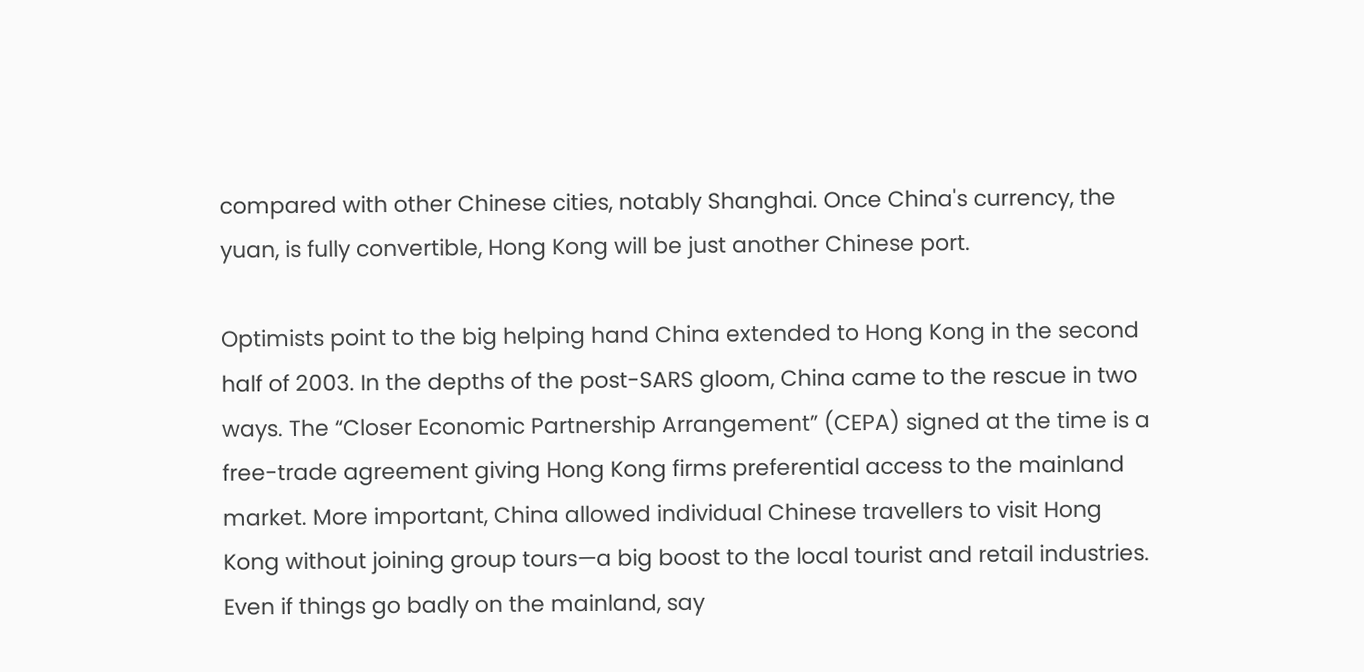compared with other Chinese cities, notably Shanghai. Once China's currency, the yuan, is fully convertible, Hong Kong will be just another Chinese port.

Optimists point to the big helping hand China extended to Hong Kong in the second half of 2003. In the depths of the post-SARS gloom, China came to the rescue in two ways. The “Closer Economic Partnership Arrangement” (CEPA) signed at the time is a free-trade agreement giving Hong Kong firms preferential access to the mainland market. More important, China allowed individual Chinese travellers to visit Hong Kong without joining group tours—a big boost to the local tourist and retail industries. Even if things go badly on the mainland, say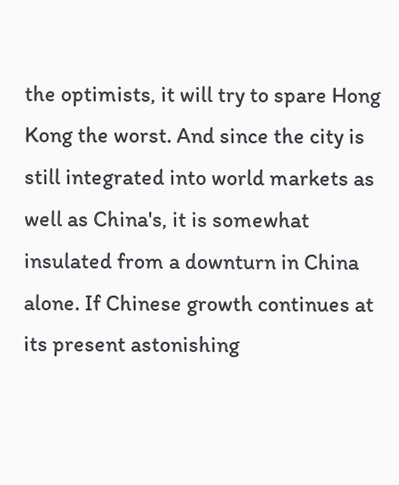the optimists, it will try to spare Hong Kong the worst. And since the city is still integrated into world markets as well as China's, it is somewhat insulated from a downturn in China alone. If Chinese growth continues at its present astonishing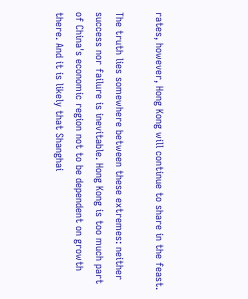rates, however, Hong Kong will continue to share in the feast.

The truth lies somewhere between these extremes: neither success nor failure is inevitable. Hong Kong is too much part of China's economic region not to be dependent on growth there. And it is likely that Shanghai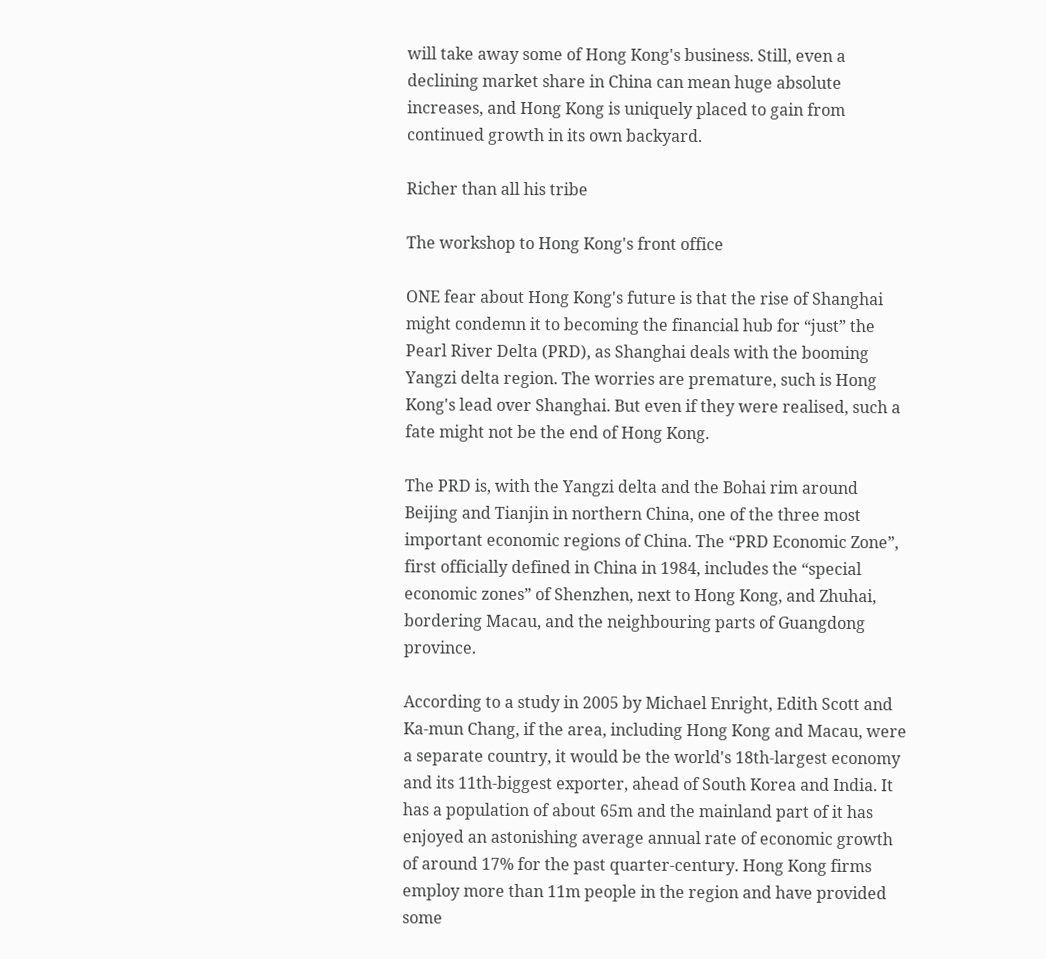will take away some of Hong Kong's business. Still, even a declining market share in China can mean huge absolute increases, and Hong Kong is uniquely placed to gain from continued growth in its own backyard.

Richer than all his tribe

The workshop to Hong Kong's front office

ONE fear about Hong Kong's future is that the rise of Shanghai might condemn it to becoming the financial hub for “just” the Pearl River Delta (PRD), as Shanghai deals with the booming Yangzi delta region. The worries are premature, such is Hong Kong's lead over Shanghai. But even if they were realised, such a fate might not be the end of Hong Kong.

The PRD is, with the Yangzi delta and the Bohai rim around Beijing and Tianjin in northern China, one of the three most important economic regions of China. The “PRD Economic Zone”, first officially defined in China in 1984, includes the “special economic zones” of Shenzhen, next to Hong Kong, and Zhuhai, bordering Macau, and the neighbouring parts of Guangdong province.

According to a study in 2005 by Michael Enright, Edith Scott and Ka-mun Chang, if the area, including Hong Kong and Macau, were a separate country, it would be the world's 18th-largest economy and its 11th-biggest exporter, ahead of South Korea and India. It has a population of about 65m and the mainland part of it has enjoyed an astonishing average annual rate of economic growth of around 17% for the past quarter-century. Hong Kong firms employ more than 11m people in the region and have provided some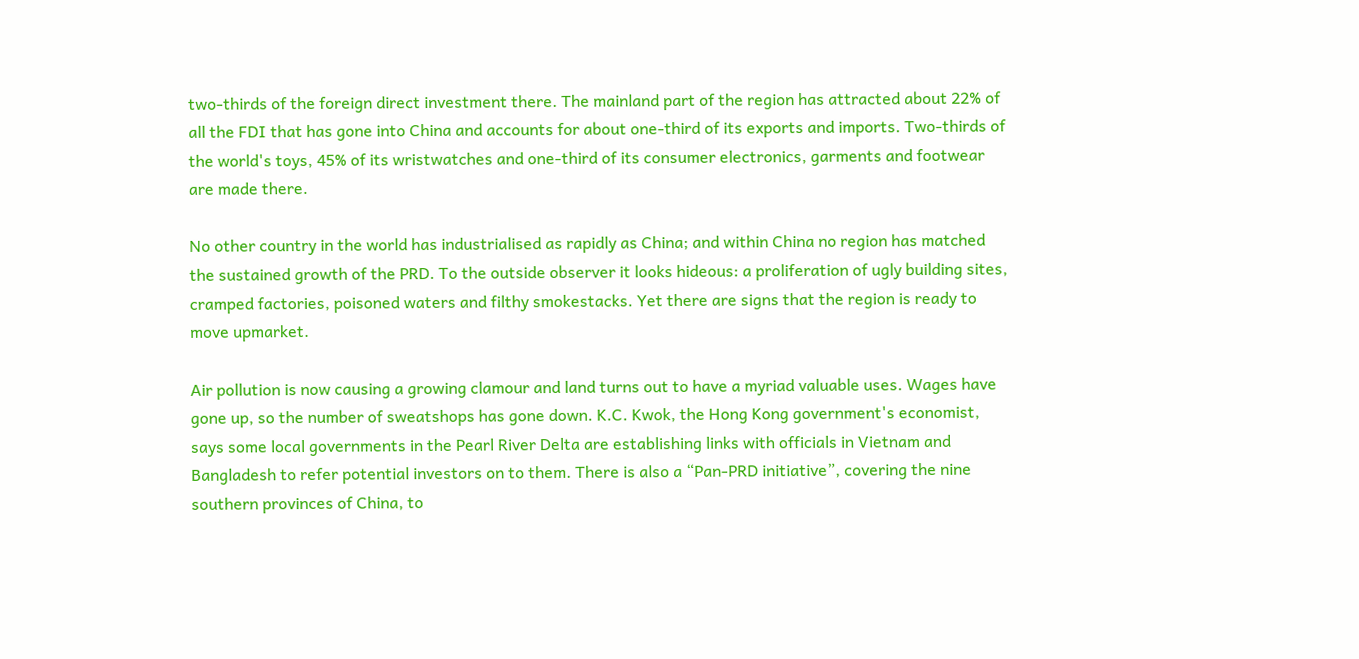two-thirds of the foreign direct investment there. The mainland part of the region has attracted about 22% of all the FDI that has gone into China and accounts for about one-third of its exports and imports. Two-thirds of the world's toys, 45% of its wristwatches and one-third of its consumer electronics, garments and footwear are made there.

No other country in the world has industrialised as rapidly as China; and within China no region has matched the sustained growth of the PRD. To the outside observer it looks hideous: a proliferation of ugly building sites, cramped factories, poisoned waters and filthy smokestacks. Yet there are signs that the region is ready to move upmarket.

Air pollution is now causing a growing clamour and land turns out to have a myriad valuable uses. Wages have gone up, so the number of sweatshops has gone down. K.C. Kwok, the Hong Kong government's economist, says some local governments in the Pearl River Delta are establishing links with officials in Vietnam and Bangladesh to refer potential investors on to them. There is also a “Pan-PRD initiative”, covering the nine southern provinces of China, to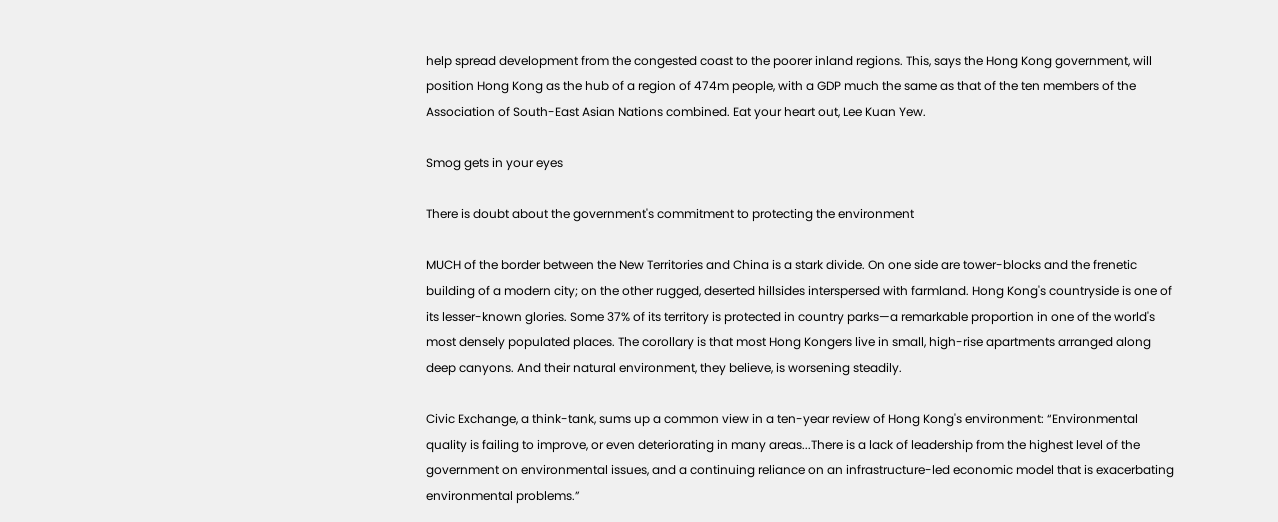help spread development from the congested coast to the poorer inland regions. This, says the Hong Kong government, will position Hong Kong as the hub of a region of 474m people, with a GDP much the same as that of the ten members of the Association of South-East Asian Nations combined. Eat your heart out, Lee Kuan Yew.

Smog gets in your eyes

There is doubt about the government's commitment to protecting the environment

MUCH of the border between the New Territories and China is a stark divide. On one side are tower-blocks and the frenetic building of a modern city; on the other rugged, deserted hillsides interspersed with farmland. Hong Kong's countryside is one of its lesser-known glories. Some 37% of its territory is protected in country parks—a remarkable proportion in one of the world's most densely populated places. The corollary is that most Hong Kongers live in small, high-rise apartments arranged along deep canyons. And their natural environment, they believe, is worsening steadily.

Civic Exchange, a think-tank, sums up a common view in a ten-year review of Hong Kong's environment: “Environmental quality is failing to improve, or even deteriorating in many areas...There is a lack of leadership from the highest level of the government on environmental issues, and a continuing reliance on an infrastructure-led economic model that is exacerbating environmental problems.”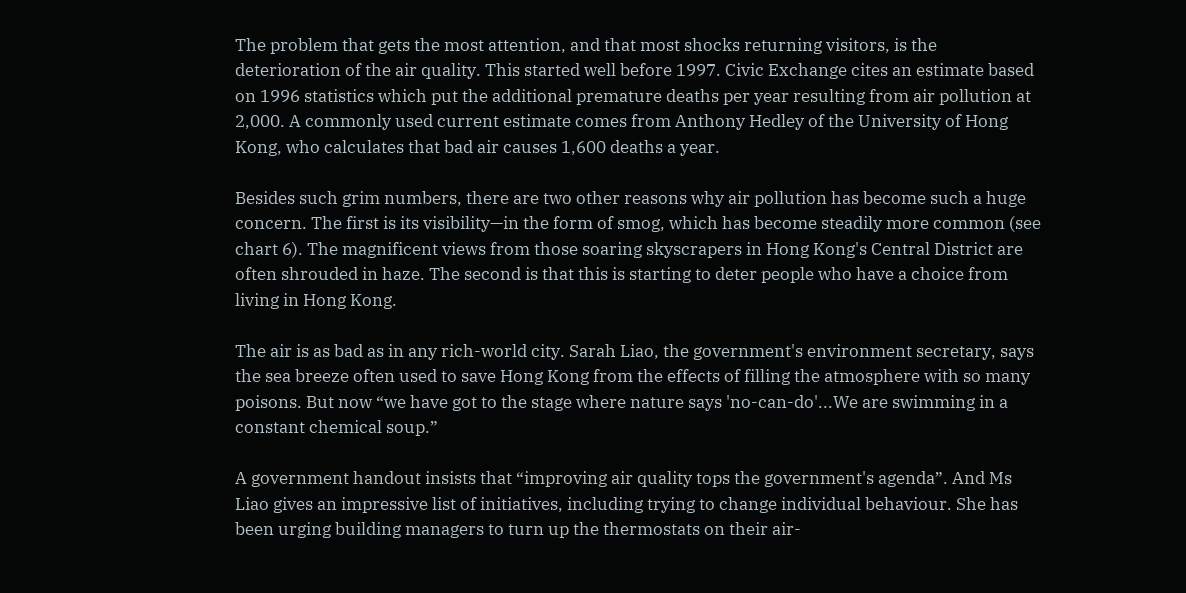The problem that gets the most attention, and that most shocks returning visitors, is the deterioration of the air quality. This started well before 1997. Civic Exchange cites an estimate based on 1996 statistics which put the additional premature deaths per year resulting from air pollution at 2,000. A commonly used current estimate comes from Anthony Hedley of the University of Hong Kong, who calculates that bad air causes 1,600 deaths a year.

Besides such grim numbers, there are two other reasons why air pollution has become such a huge concern. The first is its visibility—in the form of smog, which has become steadily more common (see chart 6). The magnificent views from those soaring skyscrapers in Hong Kong's Central District are often shrouded in haze. The second is that this is starting to deter people who have a choice from living in Hong Kong.

The air is as bad as in any rich-world city. Sarah Liao, the government's environment secretary, says the sea breeze often used to save Hong Kong from the effects of filling the atmosphere with so many poisons. But now “we have got to the stage where nature says 'no-can-do'...We are swimming in a constant chemical soup.”

A government handout insists that “improving air quality tops the government's agenda”. And Ms Liao gives an impressive list of initiatives, including trying to change individual behaviour. She has been urging building managers to turn up the thermostats on their air-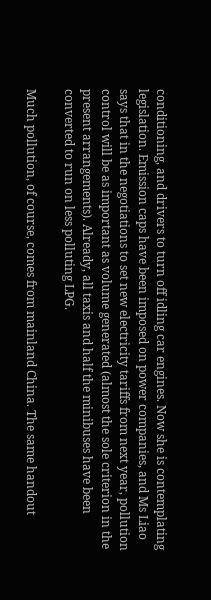conditioning, and drivers to turn off idling car engines. Now she is contemplating legislation. Emission caps have been imposed on power companies, and Ms Liao says that in the negotiations to set new electricity tariffs from next year, pollution control will be as important as volume generated (almost the sole criterion in the present arrangements). Already, all taxis and half the minibuses have been converted to run on less polluting LPG.

Much pollution, of course, comes from mainland China. The same handout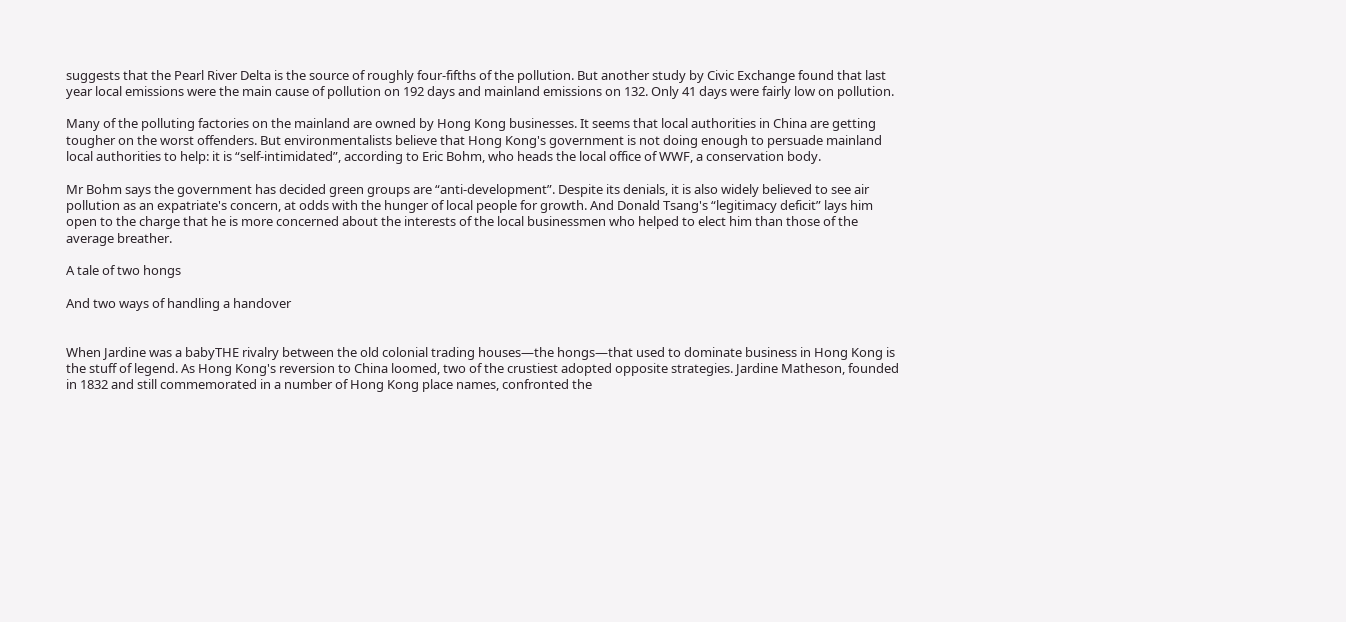suggests that the Pearl River Delta is the source of roughly four-fifths of the pollution. But another study by Civic Exchange found that last year local emissions were the main cause of pollution on 192 days and mainland emissions on 132. Only 41 days were fairly low on pollution.

Many of the polluting factories on the mainland are owned by Hong Kong businesses. It seems that local authorities in China are getting tougher on the worst offenders. But environmentalists believe that Hong Kong's government is not doing enough to persuade mainland local authorities to help: it is “self-intimidated”, according to Eric Bohm, who heads the local office of WWF, a conservation body.

Mr Bohm says the government has decided green groups are “anti-development”. Despite its denials, it is also widely believed to see air pollution as an expatriate's concern, at odds with the hunger of local people for growth. And Donald Tsang's “legitimacy deficit” lays him open to the charge that he is more concerned about the interests of the local businessmen who helped to elect him than those of the average breather.

A tale of two hongs

And two ways of handling a handover


When Jardine was a babyTHE rivalry between the old colonial trading houses—the hongs—that used to dominate business in Hong Kong is the stuff of legend. As Hong Kong's reversion to China loomed, two of the crustiest adopted opposite strategies. Jardine Matheson, founded in 1832 and still commemorated in a number of Hong Kong place names, confronted the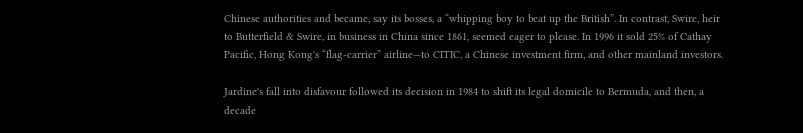Chinese authorities and became, say its bosses, a “whipping boy to beat up the British”. In contrast, Swire, heir to Butterfield & Swire, in business in China since 1861, seemed eager to please. In 1996 it sold 25% of Cathay Pacific, Hong Kong's “flag-carrier” airline—to CITIC, a Chinese investment firm, and other mainland investors.

Jardine's fall into disfavour followed its decision in 1984 to shift its legal domicile to Bermuda, and then, a decade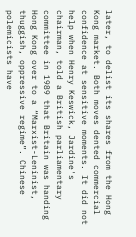later, to delist its shares from the Hong Kong market. Both moves dented commercial confidence at sensitive moments. It did not help when Henry Keswick, Jardine's chairman, told a British parliamentary committee in 1989 that Britain was handing Hong Kong over to a “Marxist-Leninist, thuggish, oppressive regime”. Chinese polemicists have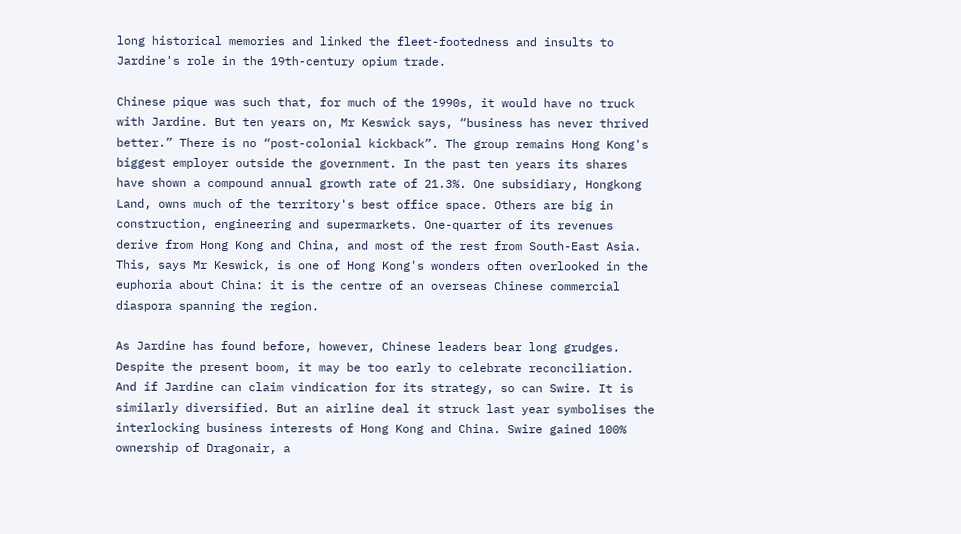long historical memories and linked the fleet-footedness and insults to Jardine's role in the 19th-century opium trade.

Chinese pique was such that, for much of the 1990s, it would have no truck with Jardine. But ten years on, Mr Keswick says, “business has never thrived better.” There is no “post-colonial kickback”. The group remains Hong Kong's biggest employer outside the government. In the past ten years its shares have shown a compound annual growth rate of 21.3%. One subsidiary, Hongkong Land, owns much of the territory's best office space. Others are big in construction, engineering and supermarkets. One-quarter of its revenues derive from Hong Kong and China, and most of the rest from South-East Asia. This, says Mr Keswick, is one of Hong Kong's wonders often overlooked in the euphoria about China: it is the centre of an overseas Chinese commercial diaspora spanning the region.

As Jardine has found before, however, Chinese leaders bear long grudges. Despite the present boom, it may be too early to celebrate reconciliation. And if Jardine can claim vindication for its strategy, so can Swire. It is similarly diversified. But an airline deal it struck last year symbolises the interlocking business interests of Hong Kong and China. Swire gained 100% ownership of Dragonair, a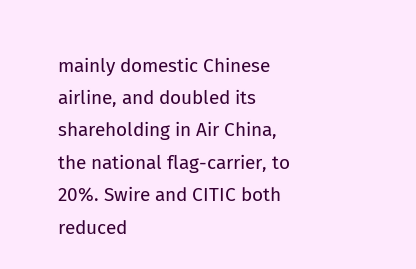mainly domestic Chinese airline, and doubled its shareholding in Air China, the national flag-carrier, to 20%. Swire and CITIC both reduced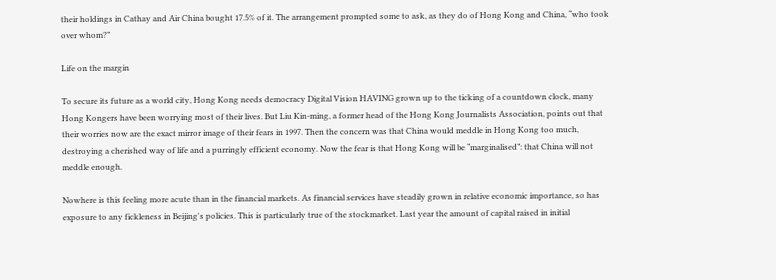their holdings in Cathay and Air China bought 17.5% of it. The arrangement prompted some to ask, as they do of Hong Kong and China, “who took over whom?”

Life on the margin

To secure its future as a world city, Hong Kong needs democracy Digital Vision HAVING grown up to the ticking of a countdown clock, many Hong Kongers have been worrying most of their lives. But Liu Kin-ming, a former head of the Hong Kong Journalists Association, points out that their worries now are the exact mirror image of their fears in 1997. Then the concern was that China would meddle in Hong Kong too much, destroying a cherished way of life and a purringly efficient economy. Now the fear is that Hong Kong will be “marginalised”: that China will not meddle enough.

Nowhere is this feeling more acute than in the financial markets. As financial services have steadily grown in relative economic importance, so has exposure to any fickleness in Beijing's policies. This is particularly true of the stockmarket. Last year the amount of capital raised in initial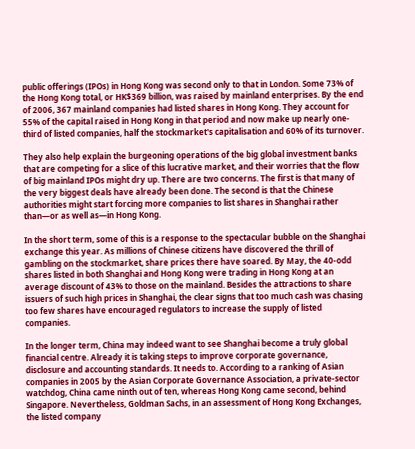public offerings (IPOs) in Hong Kong was second only to that in London. Some 73% of the Hong Kong total, or HK$369 billion, was raised by mainland enterprises. By the end of 2006, 367 mainland companies had listed shares in Hong Kong. They account for 55% of the capital raised in Hong Kong in that period and now make up nearly one-third of listed companies, half the stockmarket's capitalisation and 60% of its turnover.

They also help explain the burgeoning operations of the big global investment banks that are competing for a slice of this lucrative market, and their worries that the flow of big mainland IPOs might dry up. There are two concerns. The first is that many of the very biggest deals have already been done. The second is that the Chinese authorities might start forcing more companies to list shares in Shanghai rather than—or as well as—in Hong Kong.

In the short term, some of this is a response to the spectacular bubble on the Shanghai exchange this year. As millions of Chinese citizens have discovered the thrill of gambling on the stockmarket, share prices there have soared. By May, the 40-odd shares listed in both Shanghai and Hong Kong were trading in Hong Kong at an average discount of 43% to those on the mainland. Besides the attractions to share issuers of such high prices in Shanghai, the clear signs that too much cash was chasing too few shares have encouraged regulators to increase the supply of listed companies.

In the longer term, China may indeed want to see Shanghai become a truly global financial centre. Already it is taking steps to improve corporate governance, disclosure and accounting standards. It needs to. According to a ranking of Asian companies in 2005 by the Asian Corporate Governance Association, a private-sector watchdog, China came ninth out of ten, whereas Hong Kong came second, behind Singapore. Nevertheless, Goldman Sachs, in an assessment of Hong Kong Exchanges, the listed company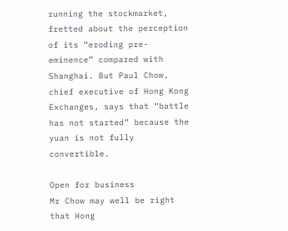running the stockmarket, fretted about the perception of its “eroding pre-eminence” compared with Shanghai. But Paul Chow, chief executive of Hong Kong Exchanges, says that “battle has not started” because the yuan is not fully convertible.

Open for business
Mr Chow may well be right that Hong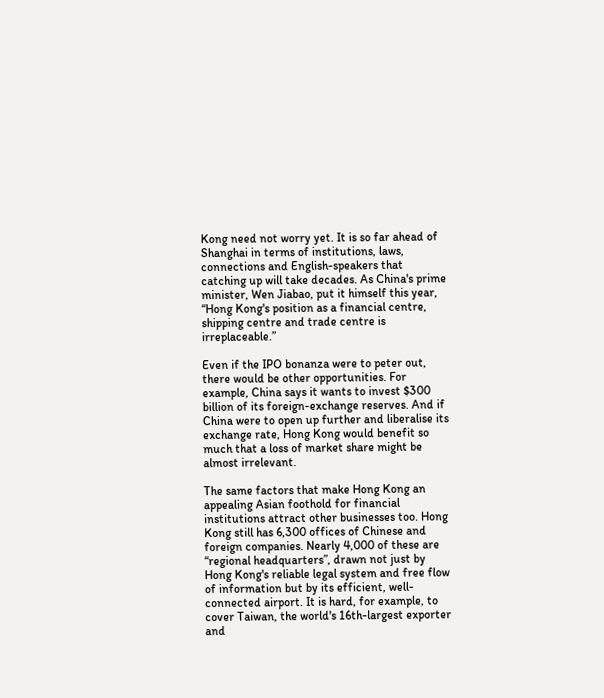Kong need not worry yet. It is so far ahead of Shanghai in terms of institutions, laws, connections and English-speakers that catching up will take decades. As China's prime minister, Wen Jiabao, put it himself this year, “Hong Kong's position as a financial centre, shipping centre and trade centre is irreplaceable.”

Even if the IPO bonanza were to peter out, there would be other opportunities. For example, China says it wants to invest $300 billion of its foreign-exchange reserves. And if China were to open up further and liberalise its exchange rate, Hong Kong would benefit so much that a loss of market share might be almost irrelevant.

The same factors that make Hong Kong an appealing Asian foothold for financial institutions attract other businesses too. Hong Kong still has 6,300 offices of Chinese and foreign companies. Nearly 4,000 of these are “regional headquarters”, drawn not just by Hong Kong's reliable legal system and free flow of information but by its efficient, well-connected airport. It is hard, for example, to cover Taiwan, the world's 16th-largest exporter and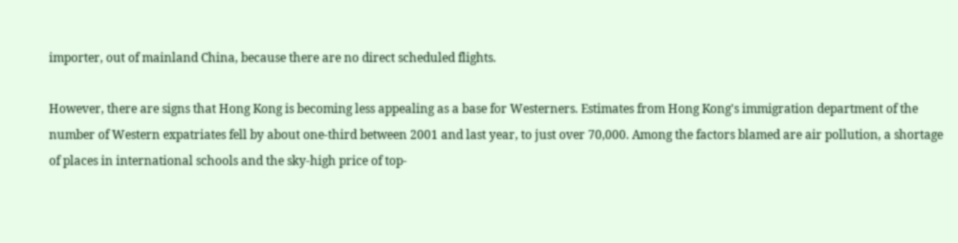importer, out of mainland China, because there are no direct scheduled flights.

However, there are signs that Hong Kong is becoming less appealing as a base for Westerners. Estimates from Hong Kong's immigration department of the number of Western expatriates fell by about one-third between 2001 and last year, to just over 70,000. Among the factors blamed are air pollution, a shortage of places in international schools and the sky-high price of top-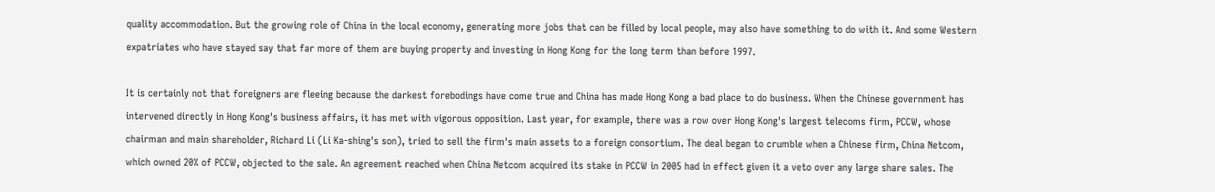quality accommodation. But the growing role of China in the local economy, generating more jobs that can be filled by local people, may also have something to do with it. And some Western expatriates who have stayed say that far more of them are buying property and investing in Hong Kong for the long term than before 1997.

It is certainly not that foreigners are fleeing because the darkest forebodings have come true and China has made Hong Kong a bad place to do business. When the Chinese government has intervened directly in Hong Kong's business affairs, it has met with vigorous opposition. Last year, for example, there was a row over Hong Kong's largest telecoms firm, PCCW, whose chairman and main shareholder, Richard Li (Li Ka-shing's son), tried to sell the firm's main assets to a foreign consortium. The deal began to crumble when a Chinese firm, China Netcom, which owned 20% of PCCW, objected to the sale. An agreement reached when China Netcom acquired its stake in PCCW in 2005 had in effect given it a veto over any large share sales. The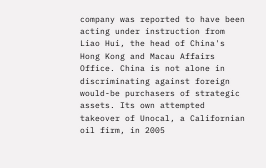company was reported to have been acting under instruction from Liao Hui, the head of China's Hong Kong and Macau Affairs Office. China is not alone in discriminating against foreign would-be purchasers of strategic assets. Its own attempted takeover of Unocal, a Californian oil firm, in 2005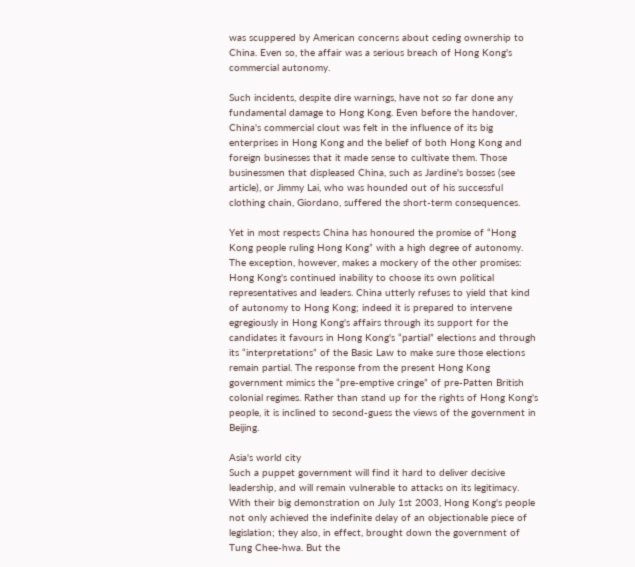was scuppered by American concerns about ceding ownership to China. Even so, the affair was a serious breach of Hong Kong's commercial autonomy.

Such incidents, despite dire warnings, have not so far done any fundamental damage to Hong Kong. Even before the handover, China's commercial clout was felt in the influence of its big enterprises in Hong Kong and the belief of both Hong Kong and foreign businesses that it made sense to cultivate them. Those businessmen that displeased China, such as Jardine's bosses (see article), or Jimmy Lai, who was hounded out of his successful clothing chain, Giordano, suffered the short-term consequences.

Yet in most respects China has honoured the promise of “Hong Kong people ruling Hong Kong” with a high degree of autonomy. The exception, however, makes a mockery of the other promises: Hong Kong's continued inability to choose its own political representatives and leaders. China utterly refuses to yield that kind of autonomy to Hong Kong; indeed it is prepared to intervene egregiously in Hong Kong's affairs through its support for the candidates it favours in Hong Kong's “partial” elections and through its “interpretations” of the Basic Law to make sure those elections remain partial. The response from the present Hong Kong government mimics the “pre-emptive cringe” of pre-Patten British colonial regimes. Rather than stand up for the rights of Hong Kong's people, it is inclined to second-guess the views of the government in Beijing.

Asia's world city
Such a puppet government will find it hard to deliver decisive leadership, and will remain vulnerable to attacks on its legitimacy. With their big demonstration on July 1st 2003, Hong Kong's people not only achieved the indefinite delay of an objectionable piece of legislation; they also, in effect, brought down the government of Tung Chee-hwa. But the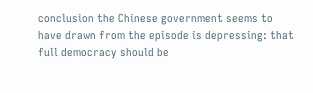conclusion the Chinese government seems to have drawn from the episode is depressing: that full democracy should be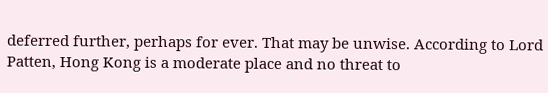deferred further, perhaps for ever. That may be unwise. According to Lord Patten, Hong Kong is a moderate place and no threat to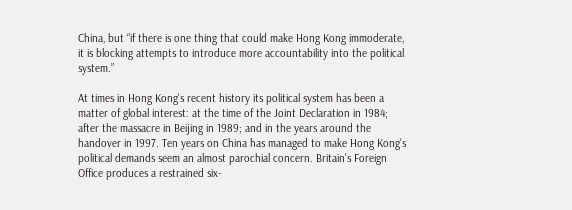China, but “if there is one thing that could make Hong Kong immoderate, it is blocking attempts to introduce more accountability into the political system.”

At times in Hong Kong's recent history its political system has been a matter of global interest: at the time of the Joint Declaration in 1984; after the massacre in Beijing in 1989; and in the years around the handover in 1997. Ten years on China has managed to make Hong Kong's political demands seem an almost parochial concern. Britain's Foreign Office produces a restrained six-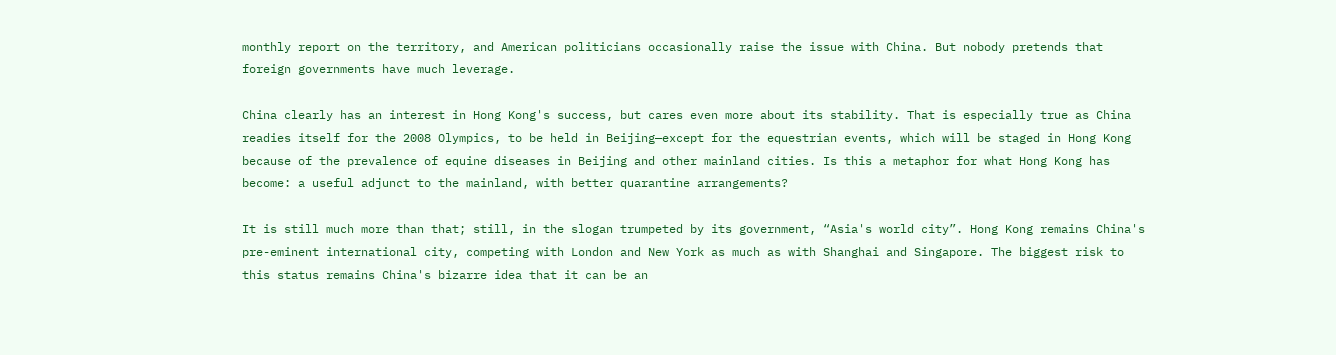monthly report on the territory, and American politicians occasionally raise the issue with China. But nobody pretends that foreign governments have much leverage.

China clearly has an interest in Hong Kong's success, but cares even more about its stability. That is especially true as China readies itself for the 2008 Olympics, to be held in Beijing—except for the equestrian events, which will be staged in Hong Kong because of the prevalence of equine diseases in Beijing and other mainland cities. Is this a metaphor for what Hong Kong has become: a useful adjunct to the mainland, with better quarantine arrangements?

It is still much more than that; still, in the slogan trumpeted by its government, “Asia's world city”. Hong Kong remains China's pre-eminent international city, competing with London and New York as much as with Shanghai and Singapore. The biggest risk to this status remains China's bizarre idea that it can be an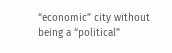“economic” city without being a “political”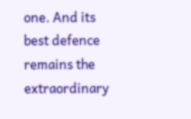one. And its best defence remains the extraordinary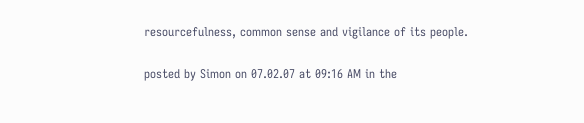resourcefulness, common sense and vigilance of its people.

posted by Simon on 07.02.07 at 09:16 AM in the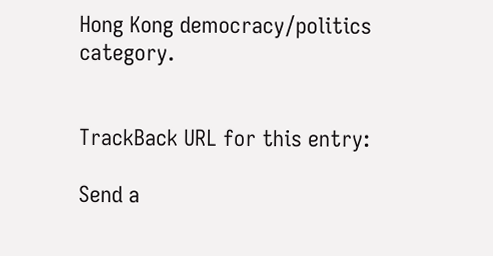Hong Kong democracy/politics category.


TrackBack URL for this entry:

Send a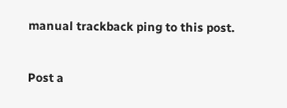manual trackback ping to this post.


Post a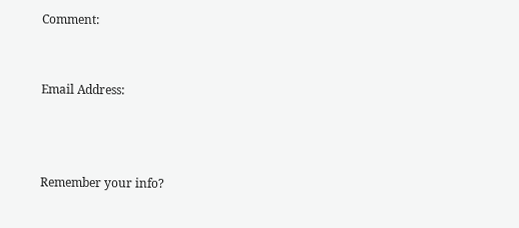Comment:


Email Address:



Remember your info?